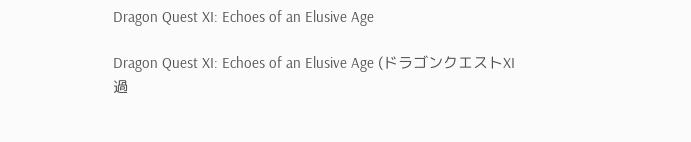Dragon Quest XI: Echoes of an Elusive Age

Dragon Quest XI: Echoes of an Elusive Age (ドラゴンクエストXI 過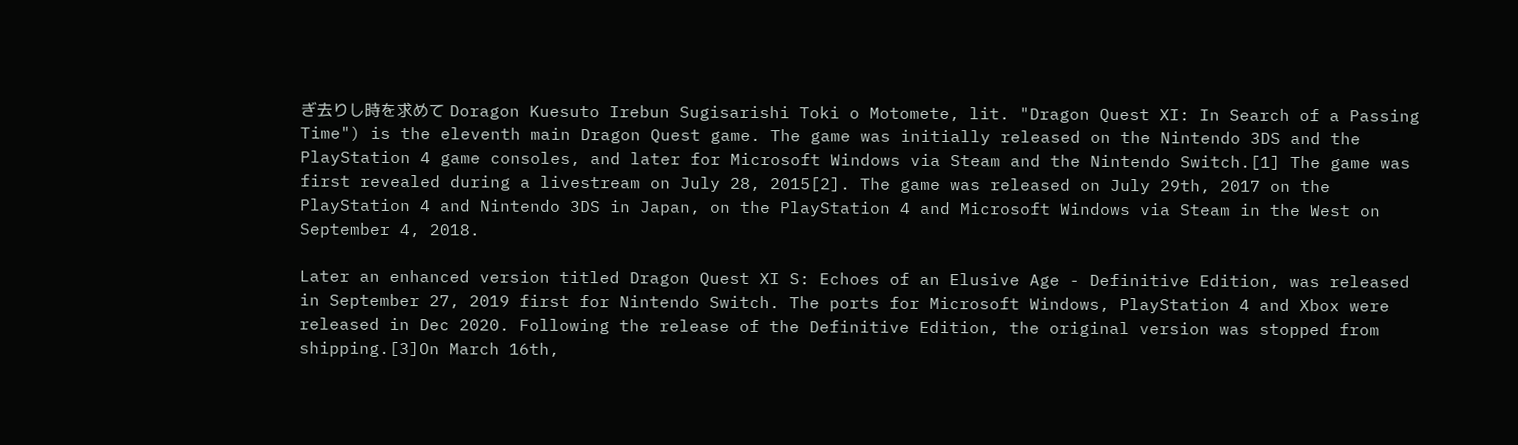ぎ去りし時を求めて Doragon Kuesuto Irebun Sugisarishi Toki o Motomete, lit. "Dragon Quest XI: In Search of a Passing Time") is the eleventh main Dragon Quest game. The game was initially released on the Nintendo 3DS and the PlayStation 4 game consoles, and later for Microsoft Windows via Steam and the Nintendo Switch.[1] The game was first revealed during a livestream on July 28, 2015[2]. The game was released on July 29th, 2017 on the PlayStation 4 and Nintendo 3DS in Japan, on the PlayStation 4 and Microsoft Windows via Steam in the West on September 4, 2018.

Later an enhanced version titled Dragon Quest XI S: Echoes of an Elusive Age - Definitive Edition, was released in September 27, 2019 first for Nintendo Switch. The ports for Microsoft Windows, PlayStation 4 and Xbox were released in Dec 2020. Following the release of the Definitive Edition, the original version was stopped from shipping.[3]On March 16th,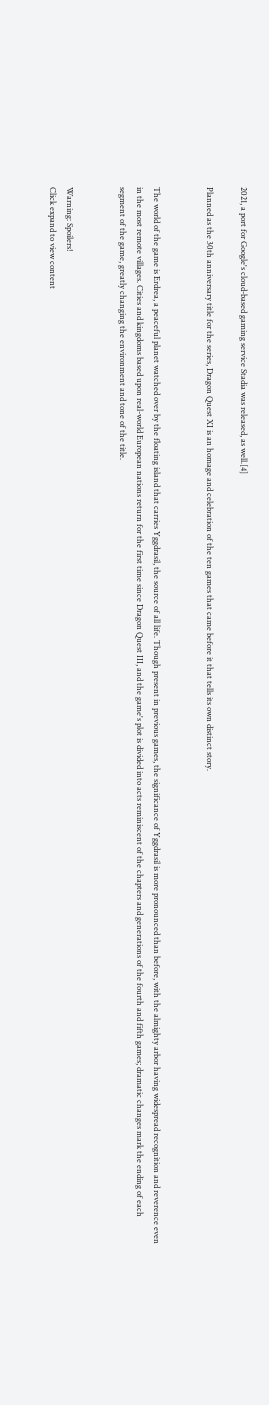2021, a port for Google's cloud-based gaming service Stadia was released, as well.[4]

Planned as the 30th anniversary title for the series, Dragon Quest XI is an homage and celebration of the ten games that came before it that tells its own distinct story.


The world of the game is Erdrea, a peaceful planet watched over by the floating island that carries Yggdrasil, the source of all life. Though present in previous games, the significance of Yggdrasil is more pronounced than before, with the almighty arbor having widespread recognition and reverence even in the most remote villages. Cities and kingdoms based upon real-world European nations return for the first time since Dragon Quest III, and the game's plot is divided into acts reminiscent of the chapters and generations of the fourth and fifth games; dramatic changes mark the ending of each segment of the game, greatly changing the environment and tone of the title.


Warning: Spoilers!
Click expand to view content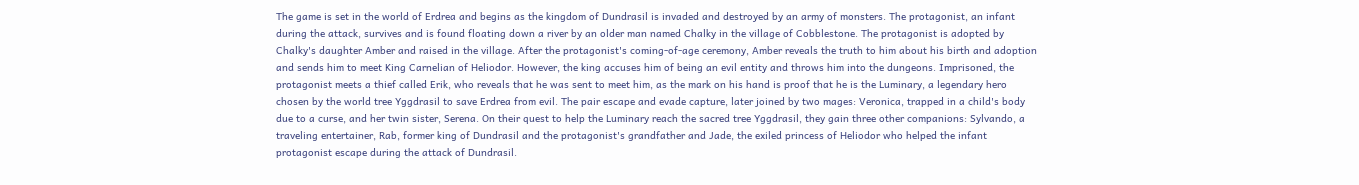The game is set in the world of Erdrea and begins as the kingdom of Dundrasil is invaded and destroyed by an army of monsters. The protagonist, an infant during the attack, survives and is found floating down a river by an older man named Chalky in the village of Cobblestone. The protagonist is adopted by Chalky's daughter Amber and raised in the village. After the protagonist's coming-of-age ceremony, Amber reveals the truth to him about his birth and adoption and sends him to meet King Carnelian of Heliodor. However, the king accuses him of being an evil entity and throws him into the dungeons. Imprisoned, the protagonist meets a thief called Erik, who reveals that he was sent to meet him, as the mark on his hand is proof that he is the Luminary, a legendary hero chosen by the world tree Yggdrasil to save Erdrea from evil. The pair escape and evade capture, later joined by two mages: Veronica, trapped in a child's body due to a curse, and her twin sister, Serena. On their quest to help the Luminary reach the sacred tree Yggdrasil, they gain three other companions: Sylvando, a traveling entertainer, Rab, former king of Dundrasil and the protagonist's grandfather and Jade, the exiled princess of Heliodor who helped the infant protagonist escape during the attack of Dundrasil.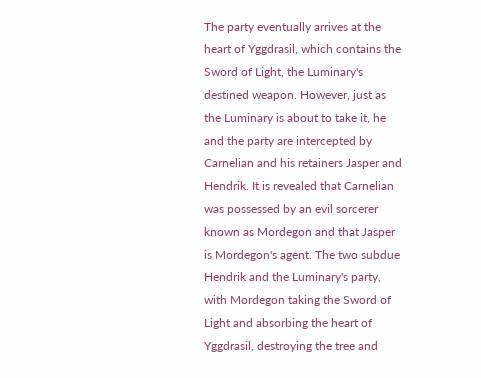The party eventually arrives at the heart of Yggdrasil, which contains the Sword of Light, the Luminary's destined weapon. However, just as the Luminary is about to take it, he and the party are intercepted by Carnelian and his retainers Jasper and Hendrik. It is revealed that Carnelian was possessed by an evil sorcerer known as Mordegon and that Jasper is Mordegon's agent. The two subdue Hendrik and the Luminary's party, with Mordegon taking the Sword of Light and absorbing the heart of Yggdrasil, destroying the tree and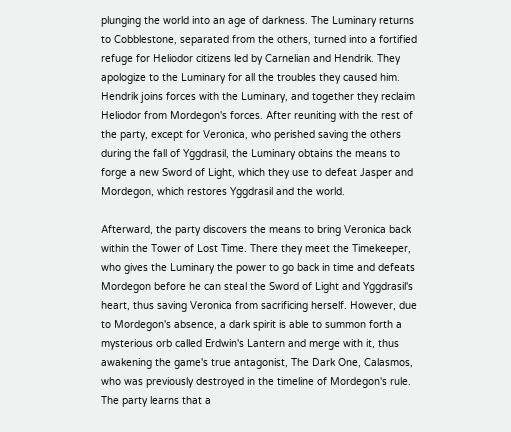plunging the world into an age of darkness. The Luminary returns to Cobblestone, separated from the others, turned into a fortified refuge for Heliodor citizens led by Carnelian and Hendrik. They apologize to the Luminary for all the troubles they caused him. Hendrik joins forces with the Luminary, and together they reclaim Heliodor from Mordegon's forces. After reuniting with the rest of the party, except for Veronica, who perished saving the others during the fall of Yggdrasil, the Luminary obtains the means to forge a new Sword of Light, which they use to defeat Jasper and Mordegon, which restores Yggdrasil and the world.

Afterward, the party discovers the means to bring Veronica back within the Tower of Lost Time. There they meet the Timekeeper, who gives the Luminary the power to go back in time and defeats Mordegon before he can steal the Sword of Light and Yggdrasil's heart, thus saving Veronica from sacrificing herself. However, due to Mordegon's absence, a dark spirit is able to summon forth a mysterious orb called Erdwin's Lantern and merge with it, thus awakening the game's true antagonist, The Dark One, Calasmos, who was previously destroyed in the timeline of Mordegon's rule. The party learns that a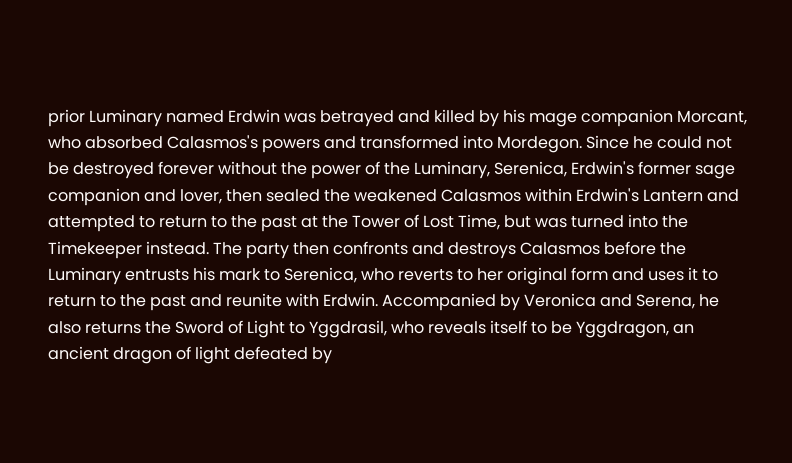prior Luminary named Erdwin was betrayed and killed by his mage companion Morcant, who absorbed Calasmos's powers and transformed into Mordegon. Since he could not be destroyed forever without the power of the Luminary, Serenica, Erdwin's former sage companion and lover, then sealed the weakened Calasmos within Erdwin's Lantern and attempted to return to the past at the Tower of Lost Time, but was turned into the Timekeeper instead. The party then confronts and destroys Calasmos before the Luminary entrusts his mark to Serenica, who reverts to her original form and uses it to return to the past and reunite with Erdwin. Accompanied by Veronica and Serena, he also returns the Sword of Light to Yggdrasil, who reveals itself to be Yggdragon, an ancient dragon of light defeated by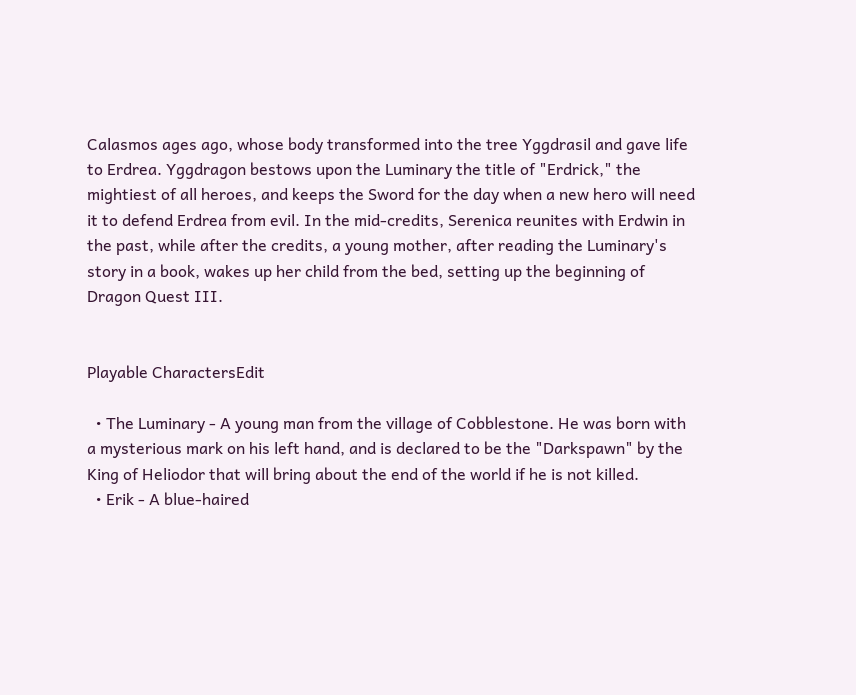Calasmos ages ago, whose body transformed into the tree Yggdrasil and gave life to Erdrea. Yggdragon bestows upon the Luminary the title of "Erdrick," the mightiest of all heroes, and keeps the Sword for the day when a new hero will need it to defend Erdrea from evil. In the mid-credits, Serenica reunites with Erdwin in the past, while after the credits, a young mother, after reading the Luminary's story in a book, wakes up her child from the bed, setting up the beginning of Dragon Quest III.


Playable CharactersEdit

  • The Luminary - A young man from the village of Cobblestone. He was born with a mysterious mark on his left hand, and is declared to be the "Darkspawn" by the King of Heliodor that will bring about the end of the world if he is not killed.
  • Erik - A blue-haired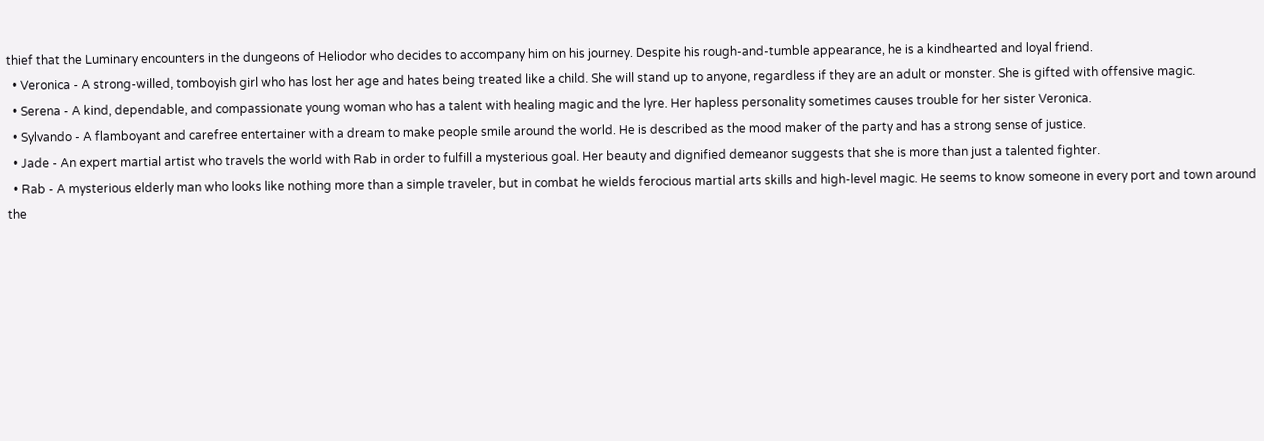thief that the Luminary encounters in the dungeons of Heliodor who decides to accompany him on his journey. Despite his rough-and-tumble appearance, he is a kindhearted and loyal friend.
  • Veronica - A strong-willed, tomboyish girl who has lost her age and hates being treated like a child. She will stand up to anyone, regardless if they are an adult or monster. She is gifted with offensive magic.
  • Serena - A kind, dependable, and compassionate young woman who has a talent with healing magic and the lyre. Her hapless personality sometimes causes trouble for her sister Veronica.
  • Sylvando - A flamboyant and carefree entertainer with a dream to make people smile around the world. He is described as the mood maker of the party and has a strong sense of justice.
  • Jade - An expert martial artist who travels the world with Rab in order to fulfill a mysterious goal. Her beauty and dignified demeanor suggests that she is more than just a talented fighter.
  • Rab - A mysterious elderly man who looks like nothing more than a simple traveler, but in combat he wields ferocious martial arts skills and high-level magic. He seems to know someone in every port and town around the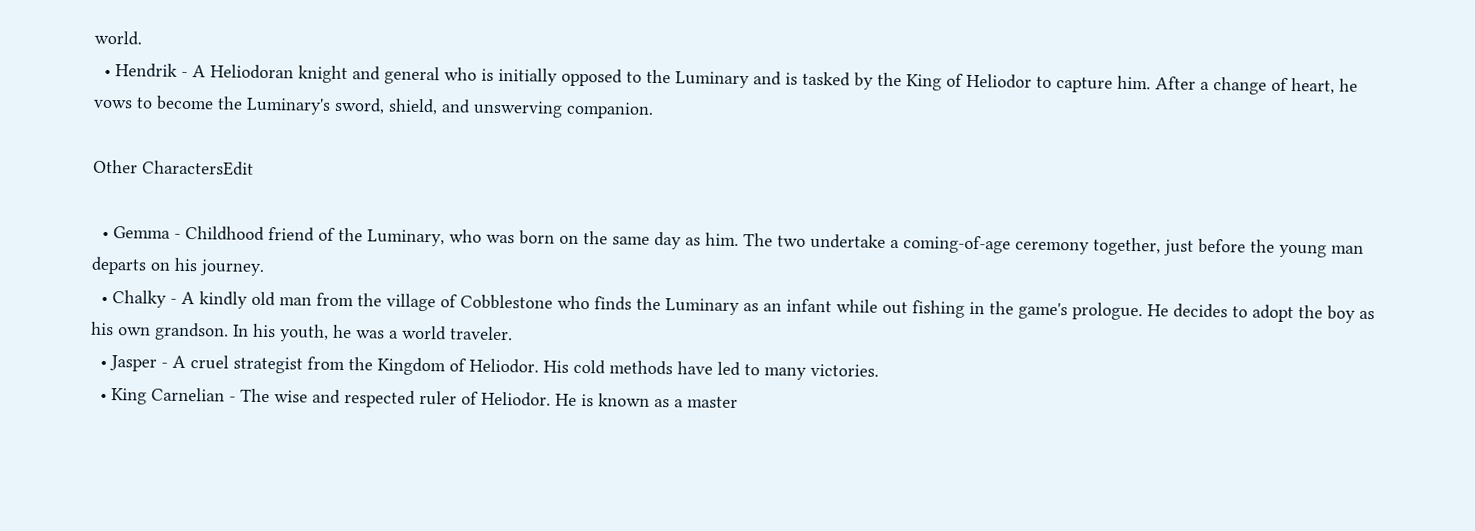world.
  • Hendrik - A Heliodoran knight and general who is initially opposed to the Luminary and is tasked by the King of Heliodor to capture him. After a change of heart, he vows to become the Luminary's sword, shield, and unswerving companion.

Other CharactersEdit

  • Gemma - Childhood friend of the Luminary, who was born on the same day as him. The two undertake a coming-of-age ceremony together, just before the young man departs on his journey.
  • Chalky - A kindly old man from the village of Cobblestone who finds the Luminary as an infant while out fishing in the game's prologue. He decides to adopt the boy as his own grandson. In his youth, he was a world traveler.
  • Jasper - A cruel strategist from the Kingdom of Heliodor. His cold methods have led to many victories.
  • King Carnelian - The wise and respected ruler of Heliodor. He is known as a master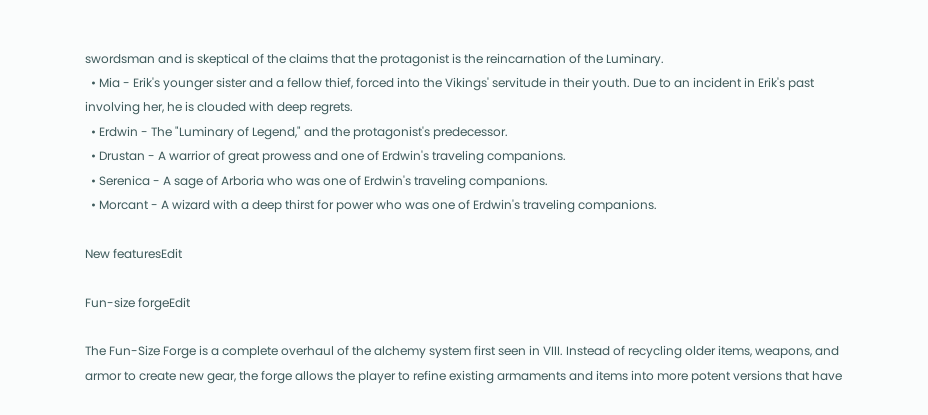swordsman and is skeptical of the claims that the protagonist is the reincarnation of the Luminary.
  • Mia - Erik's younger sister and a fellow thief, forced into the Vikings' servitude in their youth. Due to an incident in Erik's past involving her, he is clouded with deep regrets.
  • Erdwin - The "Luminary of Legend," and the protagonist's predecessor.
  • Drustan - A warrior of great prowess and one of Erdwin's traveling companions.
  • Serenica - A sage of Arboria who was one of Erdwin's traveling companions.
  • Morcant - A wizard with a deep thirst for power who was one of Erdwin's traveling companions.

New featuresEdit

Fun-size forgeEdit

The Fun-Size Forge is a complete overhaul of the alchemy system first seen in VIII. Instead of recycling older items, weapons, and armor to create new gear, the forge allows the player to refine existing armaments and items into more potent versions that have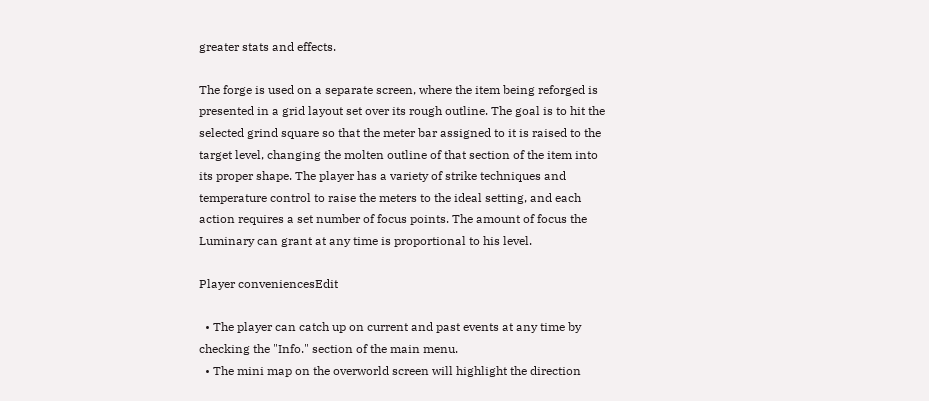greater stats and effects.

The forge is used on a separate screen, where the item being reforged is presented in a grid layout set over its rough outline. The goal is to hit the selected grind square so that the meter bar assigned to it is raised to the target level, changing the molten outline of that section of the item into its proper shape. The player has a variety of strike techniques and temperature control to raise the meters to the ideal setting, and each action requires a set number of focus points. The amount of focus the Luminary can grant at any time is proportional to his level.

Player conveniencesEdit

  • The player can catch up on current and past events at any time by checking the "Info." section of the main menu.
  • The mini map on the overworld screen will highlight the direction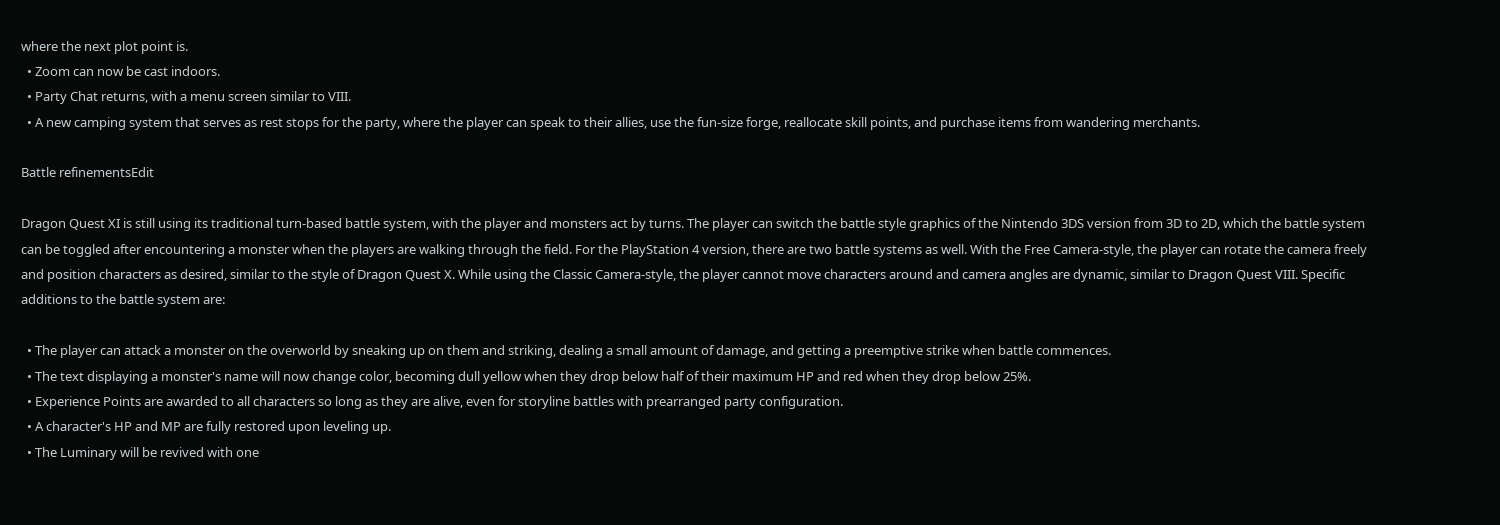where the next plot point is.
  • Zoom can now be cast indoors.
  • Party Chat returns, with a menu screen similar to VIII.
  • A new camping system that serves as rest stops for the party, where the player can speak to their allies, use the fun-size forge, reallocate skill points, and purchase items from wandering merchants.

Battle refinementsEdit

Dragon Quest XI is still using its traditional turn-based battle system, with the player and monsters act by turns. The player can switch the battle style graphics of the Nintendo 3DS version from 3D to 2D, which the battle system can be toggled after encountering a monster when the players are walking through the field. For the PlayStation 4 version, there are two battle systems as well. With the Free Camera-style, the player can rotate the camera freely and position characters as desired, similar to the style of Dragon Quest X. While using the Classic Camera-style, the player cannot move characters around and camera angles are dynamic, similar to Dragon Quest VIII. Specific additions to the battle system are:

  • The player can attack a monster on the overworld by sneaking up on them and striking, dealing a small amount of damage, and getting a preemptive strike when battle commences.
  • The text displaying a monster's name will now change color, becoming dull yellow when they drop below half of their maximum HP and red when they drop below 25%.
  • Experience Points are awarded to all characters so long as they are alive, even for storyline battles with prearranged party configuration.
  • A character's HP and MP are fully restored upon leveling up.
  • The Luminary will be revived with one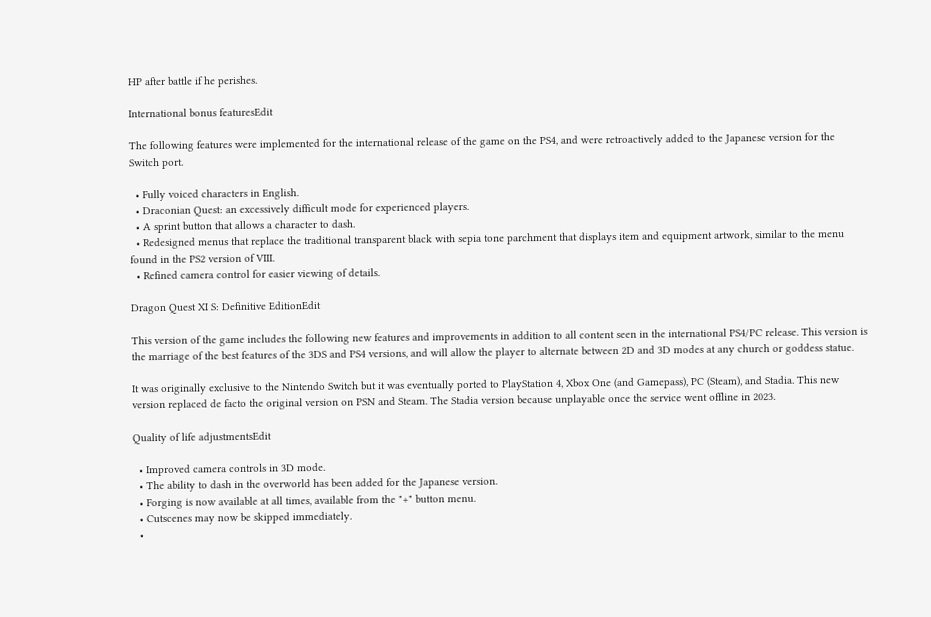HP after battle if he perishes.

International bonus featuresEdit

The following features were implemented for the international release of the game on the PS4, and were retroactively added to the Japanese version for the Switch port.

  • Fully voiced characters in English.
  • Draconian Quest: an excessively difficult mode for experienced players.
  • A sprint button that allows a character to dash.
  • Redesigned menus that replace the traditional transparent black with sepia tone parchment that displays item and equipment artwork, similar to the menu found in the PS2 version of VIII.
  • Refined camera control for easier viewing of details.

Dragon Quest XI S: Definitive EditionEdit

This version of the game includes the following new features and improvements in addition to all content seen in the international PS4/PC release. This version is the marriage of the best features of the 3DS and PS4 versions, and will allow the player to alternate between 2D and 3D modes at any church or goddess statue.

It was originally exclusive to the Nintendo Switch but it was eventually ported to PlayStation 4, Xbox One (and Gamepass), PC (Steam), and Stadia. This new version replaced de facto the original version on PSN and Steam. The Stadia version because unplayable once the service went offline in 2023.

Quality of life adjustmentsEdit

  • Improved camera controls in 3D mode.
  • The ability to dash in the overworld has been added for the Japanese version.
  • Forging is now available at all times, available from the "+" button menu.
  • Cutscenes may now be skipped immediately.
  •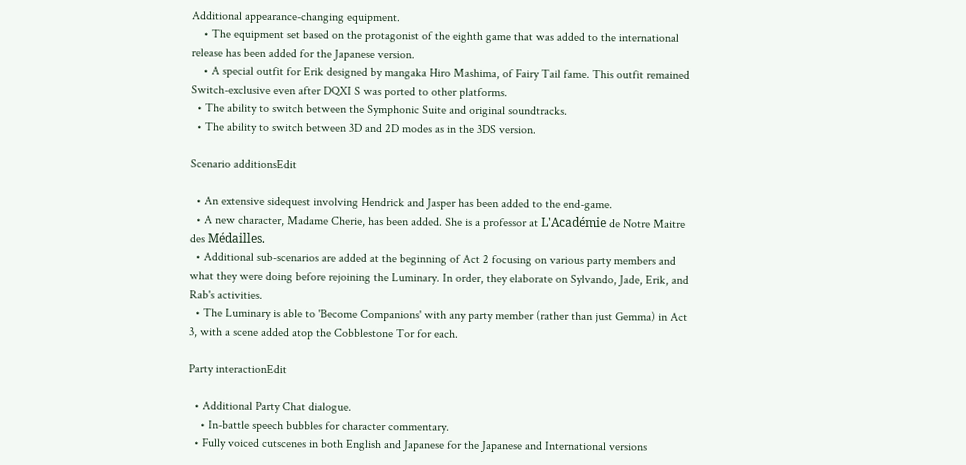Additional appearance-changing equipment.
    • The equipment set based on the protagonist of the eighth game that was added to the international release has been added for the Japanese version.
    • A special outfit for Erik designed by mangaka Hiro Mashima, of Fairy Tail fame. This outfit remained Switch-exclusive even after DQXI S was ported to other platforms.
  • The ability to switch between the Symphonic Suite and original soundtracks.
  • The ability to switch between 3D and 2D modes as in the 3DS version.

Scenario additionsEdit

  • An extensive sidequest involving Hendrick and Jasper has been added to the end-game.
  • A new character, Madame Cherie, has been added. She is a professor at L'Académie de Notre Maitre des Médailles.
  • Additional sub-scenarios are added at the beginning of Act 2 focusing on various party members and what they were doing before rejoining the Luminary. In order, they elaborate on Sylvando, Jade, Erik, and Rab's activities.
  • The Luminary is able to 'Become Companions' with any party member (rather than just Gemma) in Act 3, with a scene added atop the Cobblestone Tor for each.

Party interactionEdit

  • Additional Party Chat dialogue.
    • In-battle speech bubbles for character commentary.
  • Fully voiced cutscenes in both English and Japanese for the Japanese and International versions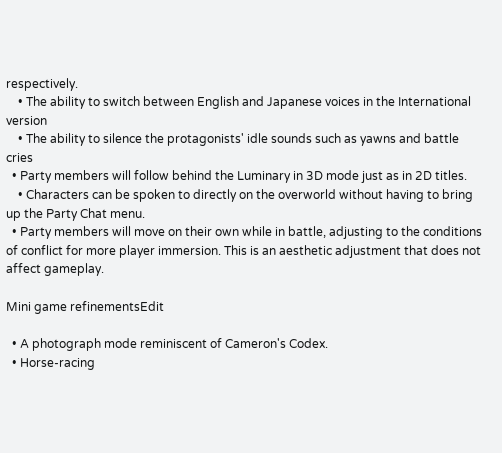respectively.
    • The ability to switch between English and Japanese voices in the International version
    • The ability to silence the protagonists' idle sounds such as yawns and battle cries
  • Party members will follow behind the Luminary in 3D mode just as in 2D titles.
    • Characters can be spoken to directly on the overworld without having to bring up the Party Chat menu.
  • Party members will move on their own while in battle, adjusting to the conditions of conflict for more player immersion. This is an aesthetic adjustment that does not affect gameplay.

Mini game refinementsEdit

  • A photograph mode reminiscent of Cameron's Codex.
  • Horse-racing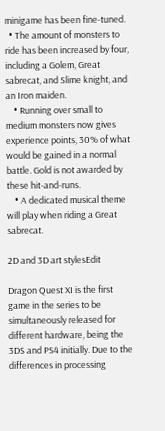minigame has been fine-tuned.
  • The amount of monsters to ride has been increased by four, including a Golem, Great sabrecat, and Slime knight, and an Iron maiden.
    • Running over small to medium monsters now gives experience points, 30% of what would be gained in a normal battle. Gold is not awarded by these hit-and-runs.
    • A dedicated musical theme will play when riding a Great sabrecat.

2D and 3D art stylesEdit

Dragon Quest XI is the first game in the series to be simultaneously released for different hardware, being the 3DS and PS4 initially. Due to the differences in processing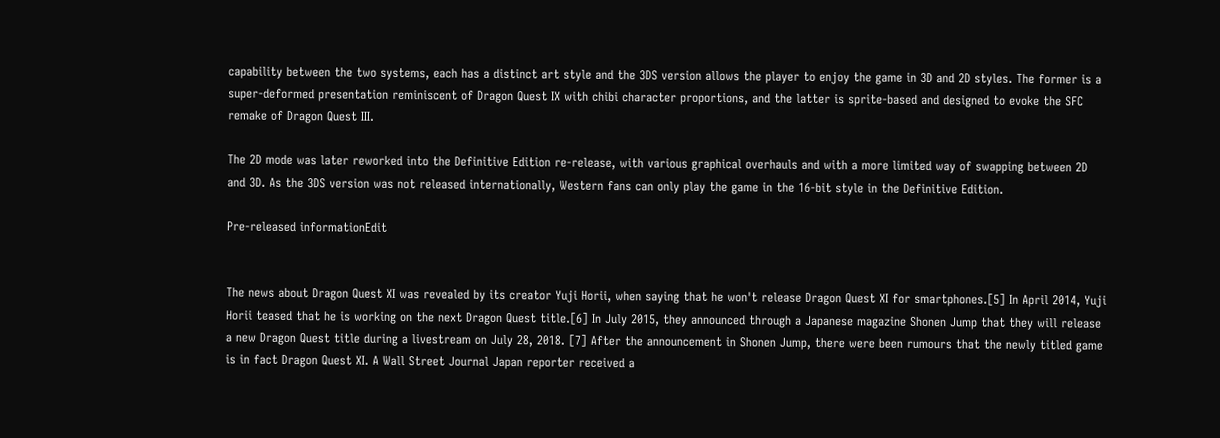capability between the two systems, each has a distinct art style and the 3DS version allows the player to enjoy the game in 3D and 2D styles. The former is a super-deformed presentation reminiscent of Dragon Quest IX with chibi character proportions, and the latter is sprite-based and designed to evoke the SFC remake of Dragon Quest III.

The 2D mode was later reworked into the Definitive Edition re-release, with various graphical overhauls and with a more limited way of swapping between 2D and 3D. As the 3DS version was not released internationally, Western fans can only play the game in the 16-bit style in the Definitive Edition.

Pre-released informationEdit


The news about Dragon Quest XI was revealed by its creator Yuji Horii, when saying that he won't release Dragon Quest XI for smartphones.[5] In April 2014, Yuji Horii teased that he is working on the next Dragon Quest title.[6] In July 2015, they announced through a Japanese magazine Shonen Jump that they will release a new Dragon Quest title during a livestream on July 28, 2018. [7] After the announcement in Shonen Jump, there were been rumours that the newly titled game is in fact Dragon Quest XI. A Wall Street Journal Japan reporter received a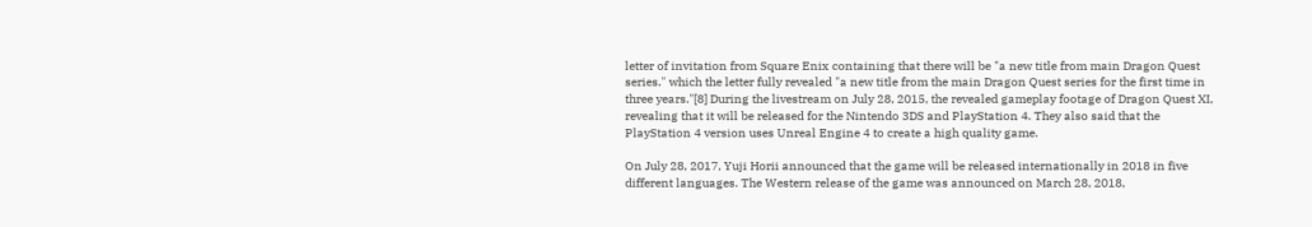letter of invitation from Square Enix containing that there will be "a new title from main Dragon Quest series." which the letter fully revealed "a new title from the main Dragon Quest series for the first time in three years."[8] During the livestream on July 28, 2015, the revealed gameplay footage of Dragon Quest XI, revealing that it will be released for the Nintendo 3DS and PlayStation 4. They also said that the PlayStation 4 version uses Unreal Engine 4 to create a high quality game.

On July 28, 2017, Yuji Horii announced that the game will be released internationally in 2018 in five different languages. The Western release of the game was announced on March 28, 2018,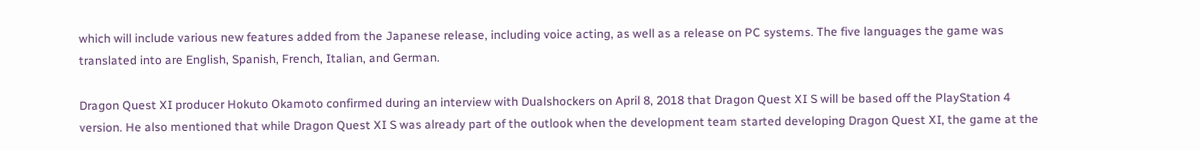which will include various new features added from the Japanese release, including voice acting, as well as a release on PC systems. The five languages the game was translated into are English, Spanish, French, Italian, and German.

Dragon Quest XI producer Hokuto Okamoto confirmed during an interview with Dualshockers on April 8, 2018 that Dragon Quest XI S will be based off the PlayStation 4 version. He also mentioned that while Dragon Quest XI S was already part of the outlook when the development team started developing Dragon Quest XI, the game at the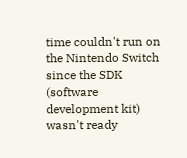time couldn't run on the Nintendo Switch since the SDK (software development kit) wasn't ready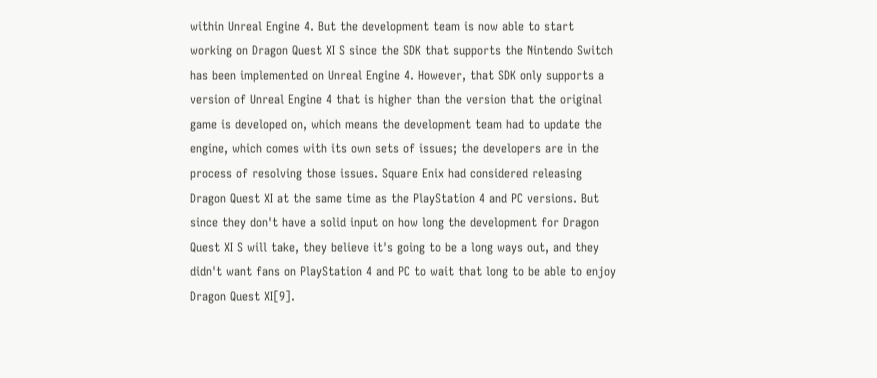within Unreal Engine 4. But the development team is now able to start working on Dragon Quest XI S since the SDK that supports the Nintendo Switch has been implemented on Unreal Engine 4. However, that SDK only supports a version of Unreal Engine 4 that is higher than the version that the original game is developed on, which means the development team had to update the engine, which comes with its own sets of issues; the developers are in the process of resolving those issues. Square Enix had considered releasing Dragon Quest XI at the same time as the PlayStation 4 and PC versions. But since they don't have a solid input on how long the development for Dragon Quest XI S will take, they believe it's going to be a long ways out, and they didn't want fans on PlayStation 4 and PC to wait that long to be able to enjoy Dragon Quest XI[9].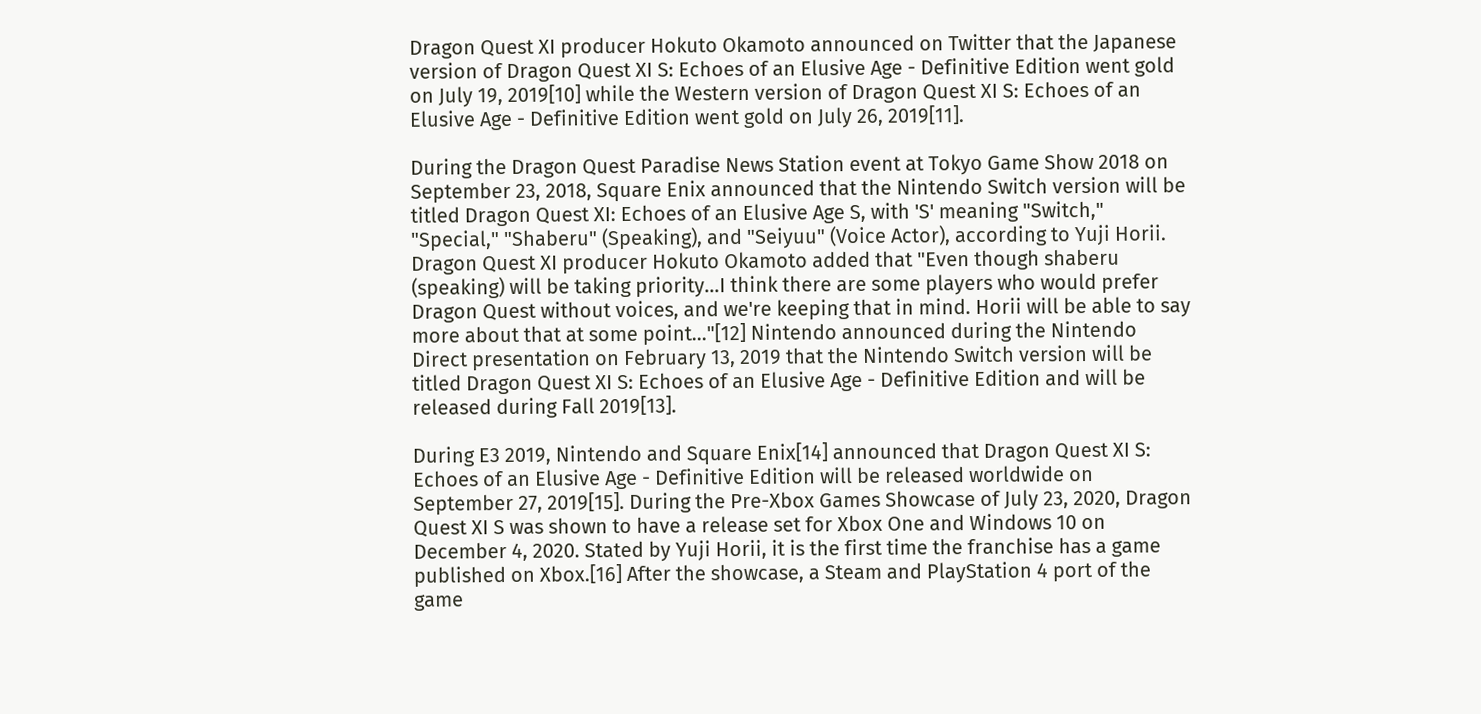Dragon Quest XI producer Hokuto Okamoto announced on Twitter that the Japanese version of Dragon Quest XI S: Echoes of an Elusive Age - Definitive Edition went gold on July 19, 2019[10] while the Western version of Dragon Quest XI S: Echoes of an Elusive Age - Definitive Edition went gold on July 26, 2019[11].

During the Dragon Quest Paradise News Station event at Tokyo Game Show 2018 on September 23, 2018, Square Enix announced that the Nintendo Switch version will be titled Dragon Quest XI: Echoes of an Elusive Age S, with 'S' meaning "Switch," "Special," "Shaberu" (Speaking), and "Seiyuu" (Voice Actor), according to Yuji Horii. Dragon Quest XI producer Hokuto Okamoto added that "Even though shaberu (speaking) will be taking priority...I think there are some players who would prefer Dragon Quest without voices, and we're keeping that in mind. Horii will be able to say more about that at some point..."[12] Nintendo announced during the Nintendo Direct presentation on February 13, 2019 that the Nintendo Switch version will be titled Dragon Quest XI S: Echoes of an Elusive Age - Definitive Edition and will be released during Fall 2019[13].

During E3 2019, Nintendo and Square Enix[14] announced that Dragon Quest XI S: Echoes of an Elusive Age - Definitive Edition will be released worldwide on September 27, 2019[15]. During the Pre-Xbox Games Showcase of July 23, 2020, Dragon Quest XI S was shown to have a release set for Xbox One and Windows 10 on December 4, 2020. Stated by Yuji Horii, it is the first time the franchise has a game published on Xbox.[16] After the showcase, a Steam and PlayStation 4 port of the game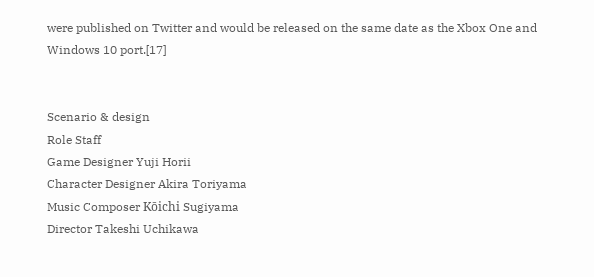were published on Twitter and would be released on the same date as the Xbox One and Windows 10 port.[17]


Scenario & design
Role Staff
Game Designer Yuji Horii
Character Designer Akira Toriyama
Music Composer Kōichi Sugiyama
Director Takeshi Uchikawa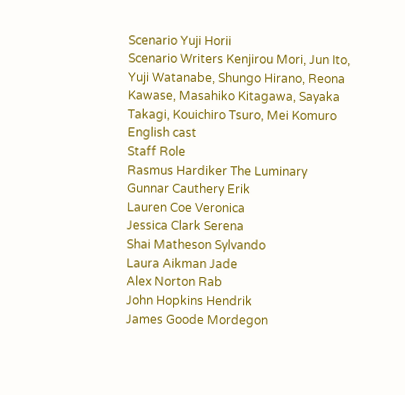Scenario Yuji Horii
Scenario Writers Kenjirou Mori, Jun Ito, Yuji Watanabe, Shungo Hirano, Reona Kawase, Masahiko Kitagawa, Sayaka Takagi, Kouichiro Tsuro, Mei Komuro
English cast
Staff Role
Rasmus Hardiker The Luminary
Gunnar Cauthery Erik
Lauren Coe Veronica
Jessica Clark Serena
Shai Matheson Sylvando
Laura Aikman Jade
Alex Norton Rab
John Hopkins Hendrik
James Goode Mordegon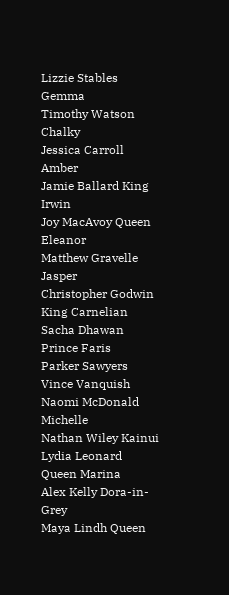Lizzie Stables Gemma
Timothy Watson Chalky
Jessica Carroll Amber
Jamie Ballard King Irwin
Joy MacAvoy Queen Eleanor
Matthew Gravelle Jasper
Christopher Godwin King Carnelian
Sacha Dhawan Prince Faris
Parker Sawyers Vince Vanquish
Naomi McDonald Michelle
Nathan Wiley Kainui
Lydia Leonard Queen Marina
Alex Kelly Dora-in-Grey
Maya Lindh Queen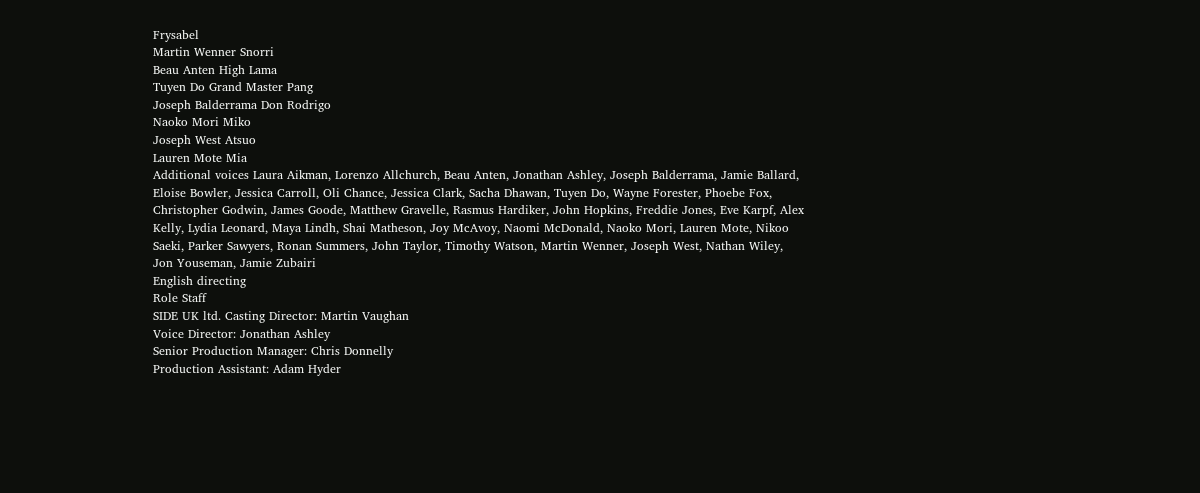Frysabel
Martin Wenner Snorri
Beau Anten High Lama
Tuyen Do Grand Master Pang
Joseph Balderrama Don Rodrigo
Naoko Mori Miko
Joseph West Atsuo
Lauren Mote Mia
Additional voices Laura Aikman, Lorenzo Allchurch, Beau Anten, Jonathan Ashley, Joseph Balderrama, Jamie Ballard, Eloise Bowler, Jessica Carroll, Oli Chance, Jessica Clark, Sacha Dhawan, Tuyen Do, Wayne Forester, Phoebe Fox, Christopher Godwin, James Goode, Matthew Gravelle, Rasmus Hardiker, John Hopkins, Freddie Jones, Eve Karpf, Alex Kelly, Lydia Leonard, Maya Lindh, Shai Matheson, Joy McAvoy, Naomi McDonald, Naoko Mori, Lauren Mote, Nikoo Saeki, Parker Sawyers, Ronan Summers, John Taylor, Timothy Watson, Martin Wenner, Joseph West, Nathan Wiley, Jon Youseman, Jamie Zubairi
English directing
Role Staff
SIDE UK ltd. Casting Director: Martin Vaughan
Voice Director: Jonathan Ashley
Senior Production Manager: Chris Donnelly
Production Assistant: Adam Hyder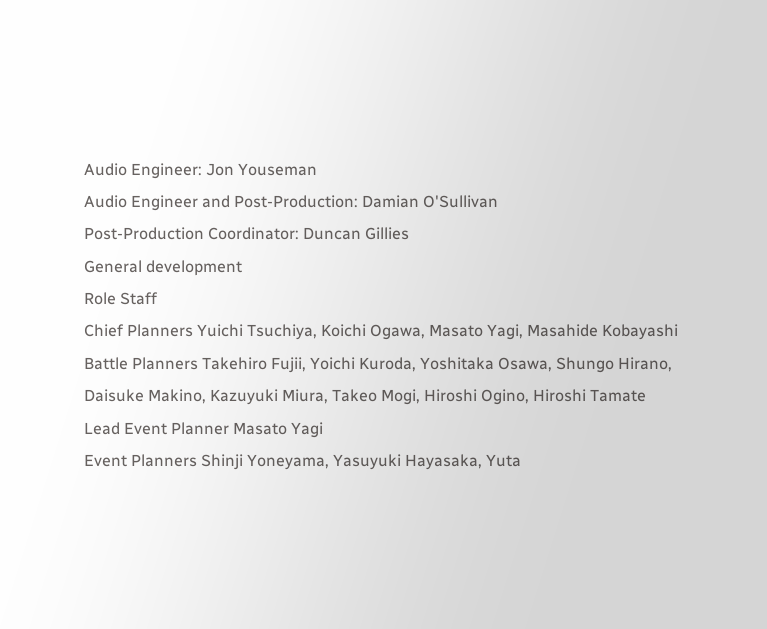Audio Engineer: Jon Youseman
Audio Engineer and Post-Production: Damian O'Sullivan
Post-Production Coordinator: Duncan Gillies
General development
Role Staff
Chief Planners Yuichi Tsuchiya, Koichi Ogawa, Masato Yagi, Masahide Kobayashi
Battle Planners Takehiro Fujii, Yoichi Kuroda, Yoshitaka Osawa, Shungo Hirano, Daisuke Makino, Kazuyuki Miura, Takeo Mogi, Hiroshi Ogino, Hiroshi Tamate
Lead Event Planner Masato Yagi
Event Planners Shinji Yoneyama, Yasuyuki Hayasaka, Yuta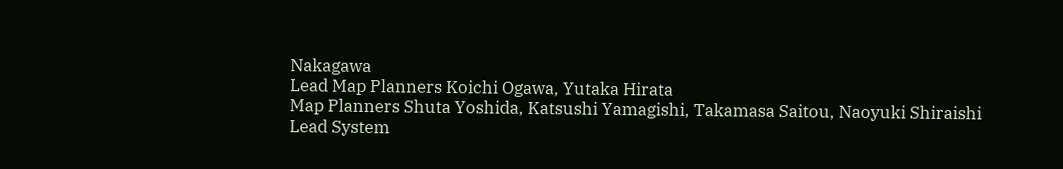Nakagawa
Lead Map Planners Koichi Ogawa, Yutaka Hirata
Map Planners Shuta Yoshida, Katsushi Yamagishi, Takamasa Saitou, Naoyuki Shiraishi
Lead System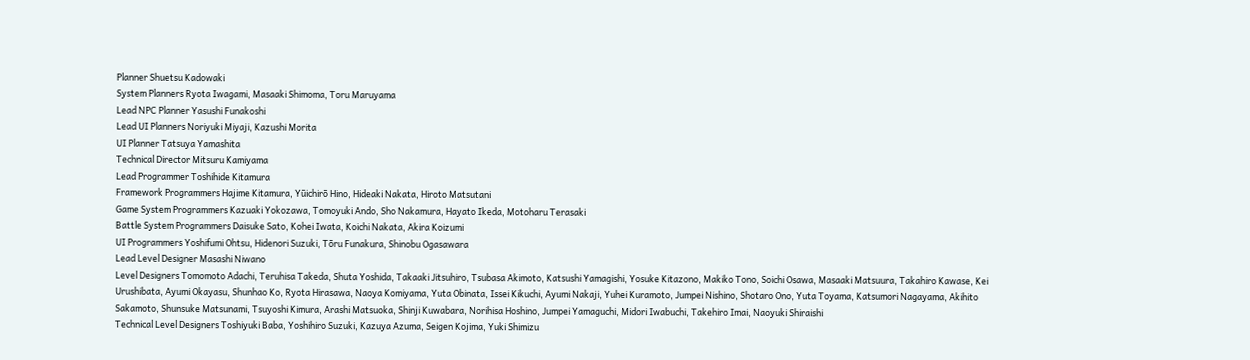Planner Shuetsu Kadowaki
System Planners Ryota Iwagami, Masaaki Shimoma, Toru Maruyama
Lead NPC Planner Yasushi Funakoshi
Lead UI Planners Noriyuki Miyaji, Kazushi Morita
UI Planner Tatsuya Yamashita
Technical Director Mitsuru Kamiyama
Lead Programmer Toshihide Kitamura
Framework Programmers Hajime Kitamura, Yūichirō Hino, Hideaki Nakata, Hiroto Matsutani
Game System Programmers Kazuaki Yokozawa, Tomoyuki Ando, Sho Nakamura, Hayato Ikeda, Motoharu Terasaki
Battle System Programmers Daisuke Sato, Kohei Iwata, Koichi Nakata, Akira Koizumi
UI Programmers Yoshifumi Ohtsu, Hidenori Suzuki, Tōru Funakura, Shinobu Ogasawara
Lead Level Designer Masashi Niwano
Level Designers Tomomoto Adachi, Teruhisa Takeda, Shuta Yoshida, Takaaki Jitsuhiro, Tsubasa Akimoto, Katsushi Yamagishi, Yosuke Kitazono, Makiko Tono, Soichi Osawa, Masaaki Matsuura, Takahiro Kawase, Kei Urushibata, Ayumi Okayasu, Shunhao Ko, Ryota Hirasawa, Naoya Komiyama, Yuta Obinata, Issei Kikuchi, Ayumi Nakaji, Yuhei Kuramoto, Jumpei Nishino, Shotaro Ono, Yuta Toyama, Katsumori Nagayama, Akihito Sakamoto, Shunsuke Matsunami, Tsuyoshi Kimura, Arashi Matsuoka, Shinji Kuwabara, Norihisa Hoshino, Jumpei Yamaguchi, Midori Iwabuchi, Takehiro Imai, Naoyuki Shiraishi
Technical Level Designers Toshiyuki Baba, Yoshihiro Suzuki, Kazuya Azuma, Seigen Kojima, Yuki Shimizu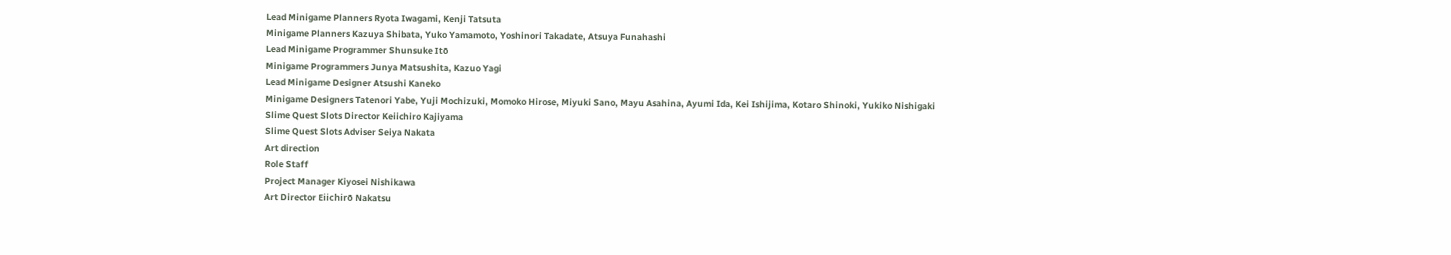Lead Minigame Planners Ryota Iwagami, Kenji Tatsuta
Minigame Planners Kazuya Shibata, Yuko Yamamoto, Yoshinori Takadate, Atsuya Funahashi
Lead Minigame Programmer Shunsuke Itō
Minigame Programmers Junya Matsushita, Kazuo Yagi
Lead Minigame Designer Atsushi Kaneko
Minigame Designers Tatenori Yabe, Yuji Mochizuki, Momoko Hirose, Miyuki Sano, Mayu Asahina, Ayumi Ida, Kei Ishijima, Kotaro Shinoki, Yukiko Nishigaki
Slime Quest Slots Director Keiichiro Kajiyama
Slime Quest Slots Adviser Seiya Nakata
Art direction
Role Staff
Project Manager Kiyosei Nishikawa
Art Director Eiichirō Nakatsu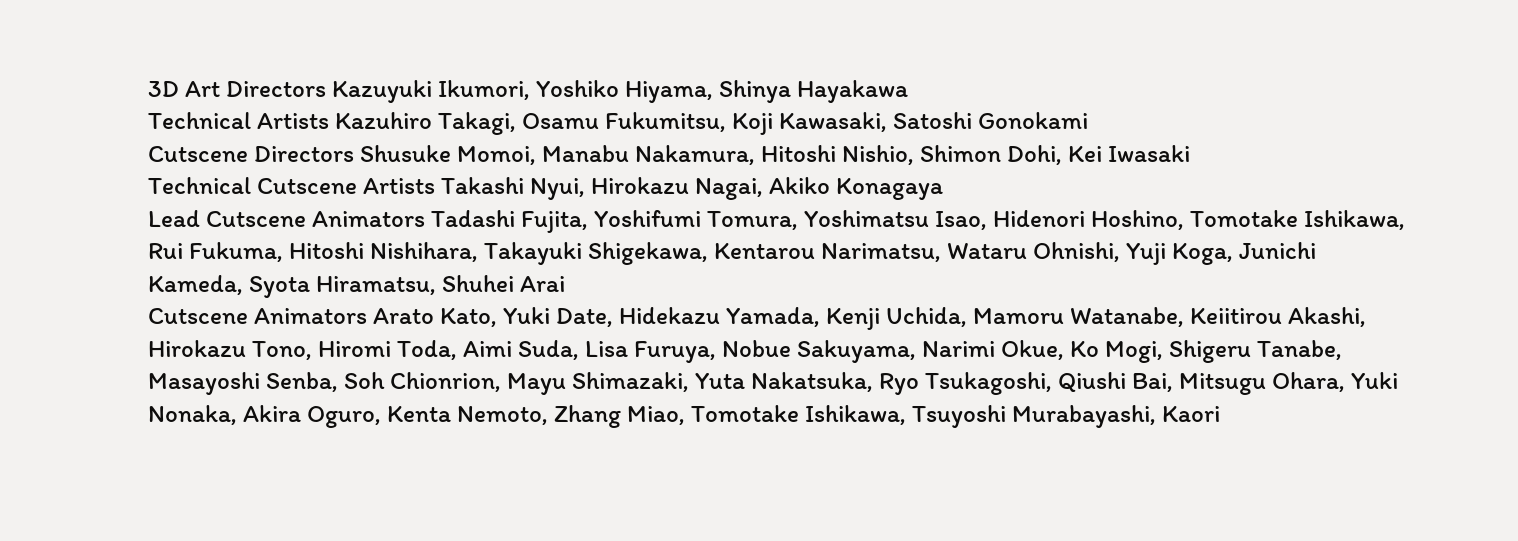3D Art Directors Kazuyuki Ikumori, Yoshiko Hiyama, Shinya Hayakawa
Technical Artists Kazuhiro Takagi, Osamu Fukumitsu, Koji Kawasaki, Satoshi Gonokami
Cutscene Directors Shusuke Momoi, Manabu Nakamura, Hitoshi Nishio, Shimon Dohi, Kei Iwasaki
Technical Cutscene Artists Takashi Nyui, Hirokazu Nagai, Akiko Konagaya
Lead Cutscene Animators Tadashi Fujita, Yoshifumi Tomura, Yoshimatsu Isao, Hidenori Hoshino, Tomotake Ishikawa, Rui Fukuma, Hitoshi Nishihara, Takayuki Shigekawa, Kentarou Narimatsu, Wataru Ohnishi, Yuji Koga, Junichi Kameda, Syota Hiramatsu, Shuhei Arai
Cutscene Animators Arato Kato, Yuki Date, Hidekazu Yamada, Kenji Uchida, Mamoru Watanabe, Keiitirou Akashi, Hirokazu Tono, Hiromi Toda, Aimi Suda, Lisa Furuya, Nobue Sakuyama, Narimi Okue, Ko Mogi, Shigeru Tanabe, Masayoshi Senba, Soh Chionrion, Mayu Shimazaki, Yuta Nakatsuka, Ryo Tsukagoshi, Qiushi Bai, Mitsugu Ohara, Yuki Nonaka, Akira Oguro, Kenta Nemoto, Zhang Miao, Tomotake Ishikawa, Tsuyoshi Murabayashi, Kaori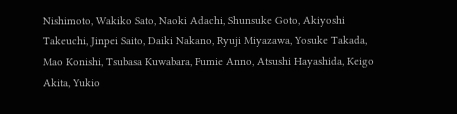Nishimoto, Wakiko Sato, Naoki Adachi, Shunsuke Goto, Akiyoshi Takeuchi, Jinpei Saito, Daiki Nakano, Ryuji Miyazawa, Yosuke Takada, Mao Konishi, Tsubasa Kuwabara, Fumie Anno, Atsushi Hayashida, Keigo Akita, Yukio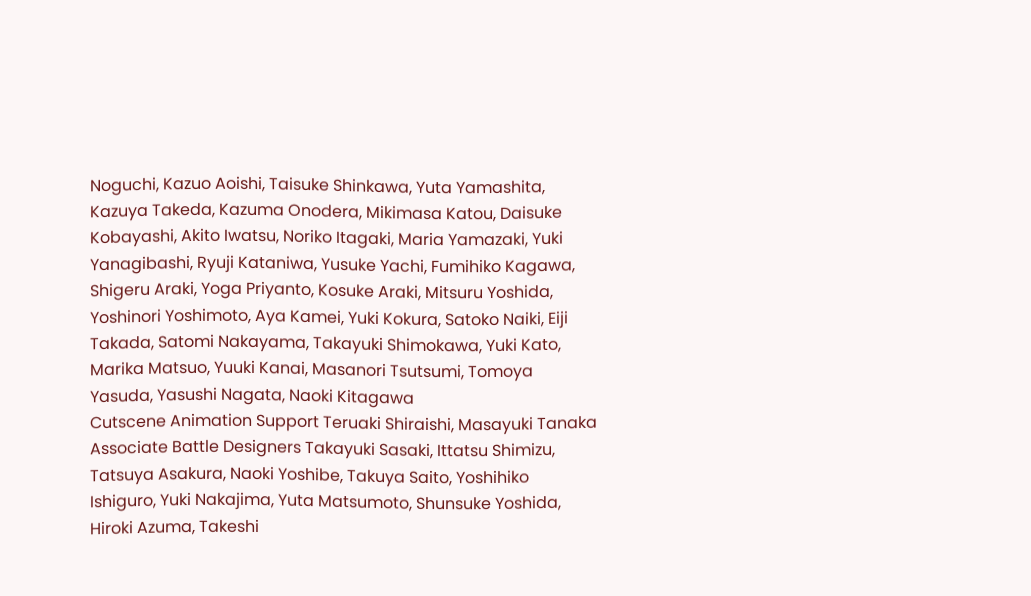Noguchi, Kazuo Aoishi, Taisuke Shinkawa, Yuta Yamashita, Kazuya Takeda, Kazuma Onodera, Mikimasa Katou, Daisuke Kobayashi, Akito Iwatsu, Noriko Itagaki, Maria Yamazaki, Yuki Yanagibashi, Ryuji Kataniwa, Yusuke Yachi, Fumihiko Kagawa, Shigeru Araki, Yoga Priyanto, Kosuke Araki, Mitsuru Yoshida, Yoshinori Yoshimoto, Aya Kamei, Yuki Kokura, Satoko Naiki, Eiji Takada, Satomi Nakayama, Takayuki Shimokawa, Yuki Kato, Marika Matsuo, Yuuki Kanai, Masanori Tsutsumi, Tomoya Yasuda, Yasushi Nagata, Naoki Kitagawa
Cutscene Animation Support Teruaki Shiraishi, Masayuki Tanaka
Associate Battle Designers Takayuki Sasaki, Ittatsu Shimizu, Tatsuya Asakura, Naoki Yoshibe, Takuya Saito, Yoshihiko Ishiguro, Yuki Nakajima, Yuta Matsumoto, Shunsuke Yoshida, Hiroki Azuma, Takeshi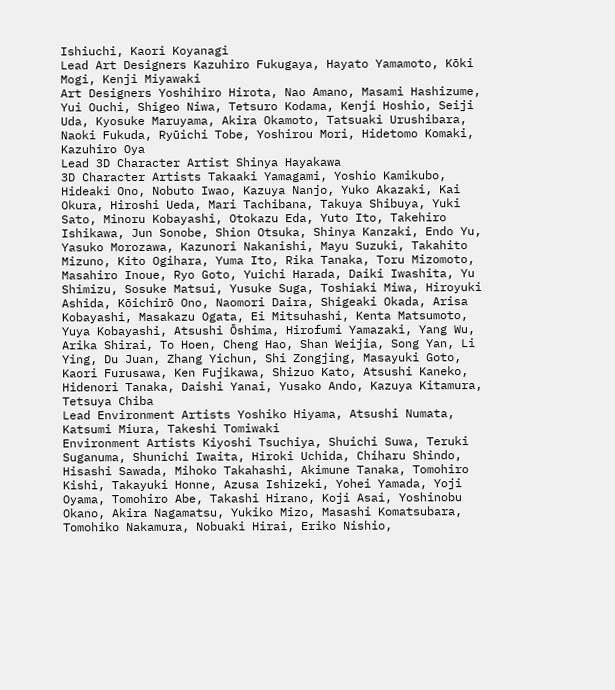Ishiuchi, Kaori Koyanagi
Lead Art Designers Kazuhiro Fukugaya, Hayato Yamamoto, Kōki Mogi, Kenji Miyawaki
Art Designers Yoshihiro Hirota, Nao Amano, Masami Hashizume, Yui Ouchi, Shigeo Niwa, Tetsuro Kodama, Kenji Hoshio, Seiji Uda, Kyosuke Maruyama, Akira Okamoto, Tatsuaki Urushibara, Naoki Fukuda, Ryūichi Tobe, Yoshirou Mori, Hidetomo Komaki, Kazuhiro Oya
Lead 3D Character Artist Shinya Hayakawa
3D Character Artists Takaaki Yamagami, Yoshio Kamikubo, Hideaki Ono, Nobuto Iwao, Kazuya Nanjo, Yuko Akazaki, Kai Okura, Hiroshi Ueda, Mari Tachibana, Takuya Shibuya, Yuki Sato, Minoru Kobayashi, Otokazu Eda, Yuto Ito, Takehiro Ishikawa, Jun Sonobe, Shion Otsuka, Shinya Kanzaki, Endo Yu, Yasuko Morozawa, Kazunori Nakanishi, Mayu Suzuki, Takahito Mizuno, Kito Ogihara, Yuma Ito, Rika Tanaka, Toru Mizomoto, Masahiro Inoue, Ryo Goto, Yuichi Harada, Daiki Iwashita, Yu Shimizu, Sosuke Matsui, Yusuke Suga, Toshiaki Miwa, Hiroyuki Ashida, Kōichirō Ono, Naomori Daira, Shigeaki Okada, Arisa Kobayashi, Masakazu Ogata, Ei Mitsuhashi, Kenta Matsumoto, Yuya Kobayashi, Atsushi Ōshima, Hirofumi Yamazaki, Yang Wu, Arika Shirai, To Hoen, Cheng Hao, Shan Weijia, Song Yan, Li Ying, Du Juan, Zhang Yichun, Shi Zongjing, Masayuki Goto, Kaori Furusawa, Ken Fujikawa, Shizuo Kato, Atsushi Kaneko, Hidenori Tanaka, Daishi Yanai, Yusako Ando, Kazuya Kitamura, Tetsuya Chiba
Lead Environment Artists Yoshiko Hiyama, Atsushi Numata, Katsumi Miura, Takeshi Tomiwaki
Environment Artists Kiyoshi Tsuchiya, Shuichi Suwa, Teruki Suganuma, Shunichi Iwaita, Hiroki Uchida, Chiharu Shindo, Hisashi Sawada, Mihoko Takahashi, Akimune Tanaka, Tomohiro Kishi, Takayuki Honne, Azusa Ishizeki, Yohei Yamada, Yoji Oyama, Tomohiro Abe, Takashi Hirano, Koji Asai, Yoshinobu Okano, Akira Nagamatsu, Yukiko Mizo, Masashi Komatsubara, Tomohiko Nakamura, Nobuaki Hirai, Eriko Nishio,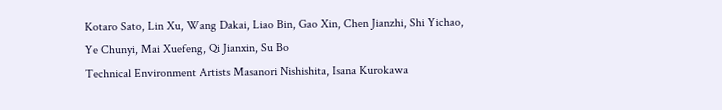Kotaro Sato, Lin Xu, Wang Dakai, Liao Bin, Gao Xin, Chen Jianzhi, Shi Yichao, Ye Chunyi, Mai Xuefeng, Qi Jianxin, Su Bo
Technical Environment Artists Masanori Nishishita, Isana Kurokawa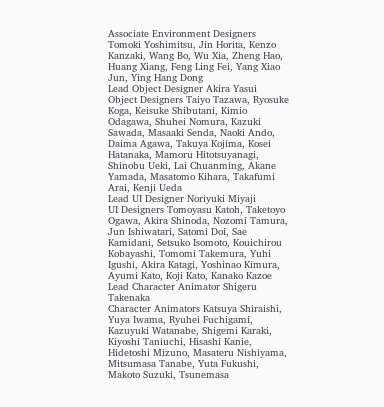Associate Environment Designers Tomoki Yoshimitsu, Jin Horita, Kenzo Kanzaki, Wang Bo, Wu Xia, Zheng Hao, Huang Xiang, Feng Ling Fei, Yang Xiao Jun, Ying Hang Dong
Lead Object Designer Akira Yasui
Object Designers Taiyo Tazawa, Ryosuke Koga, Keisuke Shibutani, Kimio Odagawa, Shuhei Nomura, Kazuki Sawada, Masaaki Senda, Naoki Ando, Daima Agawa, Takuya Kojima, Kosei Hatanaka, Mamoru Hitotsuyanagi, Shinobu Ueki, Lai Chuanming, Akane Yamada, Masatomo Kihara, Takafumi Arai, Kenji Ueda
Lead UI Designer Noriyuki Miyaji
UI Designers Tomoyasu Katoh, Taketoyo Ogawa, Akira Shinoda, Nozomi Tamura, Jun Ishiwatari, Satomi Doi, Sae Kamidani, Setsuko Isomoto, Kouichirou Kobayashi, Tomomi Takemura, Yuhi Igushi, Akira Katagi, Yoshinao Kimura, Ayumi Kato, Koji Kato, Kanako Kazoe
Lead Character Animator Shigeru Takenaka
Character Animators Katsuya Shiraishi, Yuya Iwama, Ryuhei Fuchigami, Kazuyuki Watanabe, Shigemi Karaki, Kiyoshi Taniuchi, Hisashi Kanie, Hidetoshi Mizuno, Masateru Nishiyama, Mitsumasa Tanabe, Yuta Fukushi, Makoto Suzuki, Tsunemasa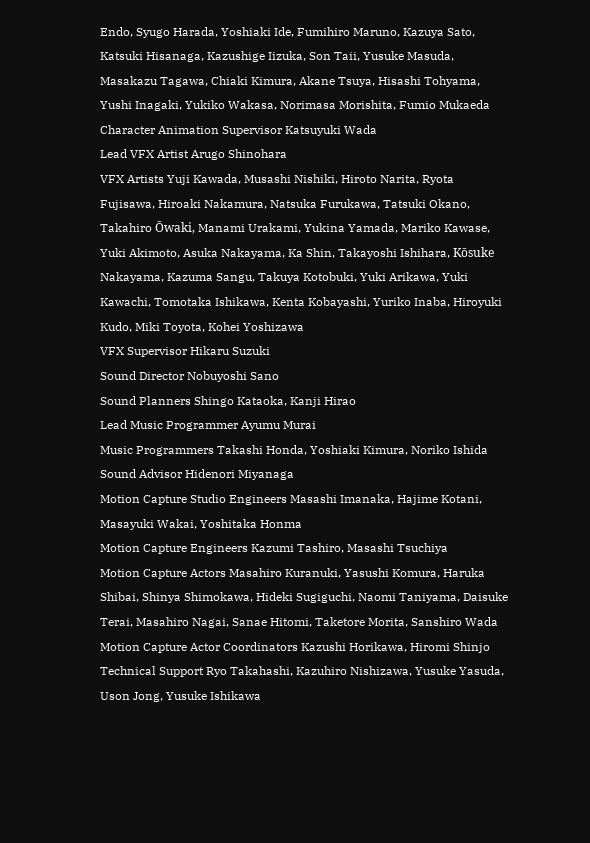Endo, Syugo Harada, Yoshiaki Ide, Fumihiro Maruno, Kazuya Sato, Katsuki Hisanaga, Kazushige Iizuka, Son Taii, Yusuke Masuda, Masakazu Tagawa, Chiaki Kimura, Akane Tsuya, Hisashi Tohyama, Yushi Inagaki, Yukiko Wakasa, Norimasa Morishita, Fumio Mukaeda
Character Animation Supervisor Katsuyuki Wada
Lead VFX Artist Arugo Shinohara
VFX Artists Yuji Kawada, Musashi Nishiki, Hiroto Narita, Ryota Fujisawa, Hiroaki Nakamura, Natsuka Furukawa, Tatsuki Okano, Takahiro Ōwaki, Manami Urakami, Yukina Yamada, Mariko Kawase, Yuki Akimoto, Asuka Nakayama, Ka Shin, Takayoshi Ishihara, Kōsuke Nakayama, Kazuma Sangu, Takuya Kotobuki, Yuki Arikawa, Yuki Kawachi, Tomotaka Ishikawa, Kenta Kobayashi, Yuriko Inaba, Hiroyuki Kudo, Miki Toyota, Kohei Yoshizawa
VFX Supervisor Hikaru Suzuki
Sound Director Nobuyoshi Sano
Sound Planners Shingo Kataoka, Kanji Hirao
Lead Music Programmer Ayumu Murai
Music Programmers Takashi Honda, Yoshiaki Kimura, Noriko Ishida
Sound Advisor Hidenori Miyanaga
Motion Capture Studio Engineers Masashi Imanaka, Hajime Kotani, Masayuki Wakai, Yoshitaka Honma
Motion Capture Engineers Kazumi Tashiro, Masashi Tsuchiya
Motion Capture Actors Masahiro Kuranuki, Yasushi Komura, Haruka Shibai, Shinya Shimokawa, Hideki Sugiguchi, Naomi Taniyama, Daisuke Terai, Masahiro Nagai, Sanae Hitomi, Taketore Morita, Sanshiro Wada
Motion Capture Actor Coordinators Kazushi Horikawa, Hiromi Shinjo
Technical Support Ryo Takahashi, Kazuhiro Nishizawa, Yusuke Yasuda, Uson Jong, Yusuke Ishikawa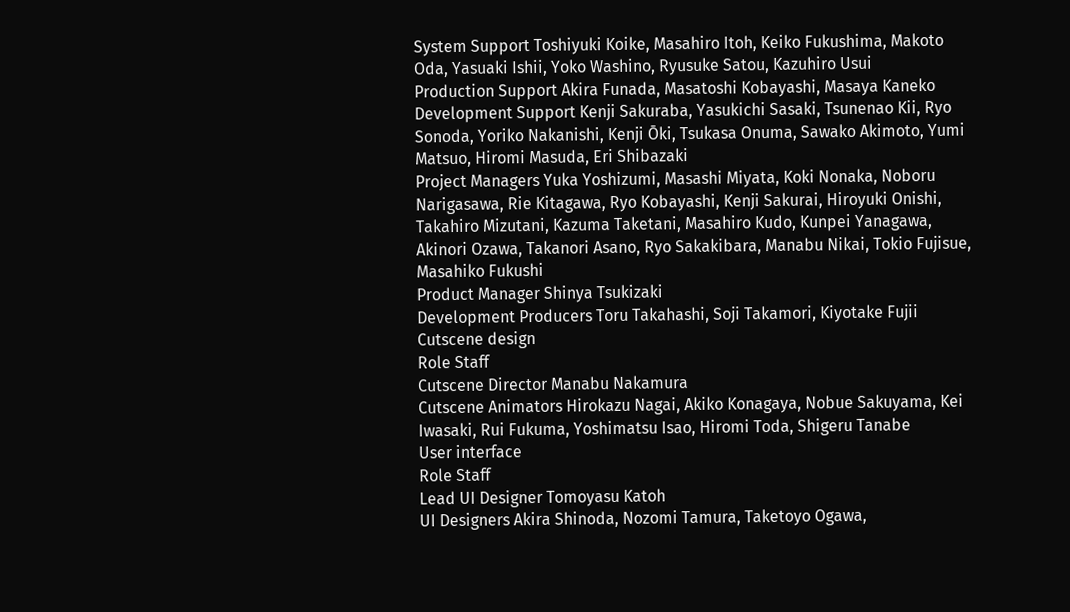System Support Toshiyuki Koike, Masahiro Itoh, Keiko Fukushima, Makoto Oda, Yasuaki Ishii, Yoko Washino, Ryusuke Satou, Kazuhiro Usui
Production Support Akira Funada, Masatoshi Kobayashi, Masaya Kaneko
Development Support Kenji Sakuraba, Yasukichi Sasaki, Tsunenao Kii, Ryo Sonoda, Yoriko Nakanishi, Kenji Ōki, Tsukasa Onuma, Sawako Akimoto, Yumi Matsuo, Hiromi Masuda, Eri Shibazaki
Project Managers Yuka Yoshizumi, Masashi Miyata, Koki Nonaka, Noboru Narigasawa, Rie Kitagawa, Ryo Kobayashi, Kenji Sakurai, Hiroyuki Onishi, Takahiro Mizutani, Kazuma Taketani, Masahiro Kudo, Kunpei Yanagawa, Akinori Ozawa, Takanori Asano, Ryo Sakakibara, Manabu Nikai, Tokio Fujisue, Masahiko Fukushi
Product Manager Shinya Tsukizaki
Development Producers Toru Takahashi, Soji Takamori, Kiyotake Fujii
Cutscene design
Role Staff
Cutscene Director Manabu Nakamura
Cutscene Animators Hirokazu Nagai, Akiko Konagaya, Nobue Sakuyama, Kei Iwasaki, Rui Fukuma, Yoshimatsu Isao, Hiromi Toda, Shigeru Tanabe
User interface
Role Staff
Lead UI Designer Tomoyasu Katoh
UI Designers Akira Shinoda, Nozomi Tamura, Taketoyo Ogawa,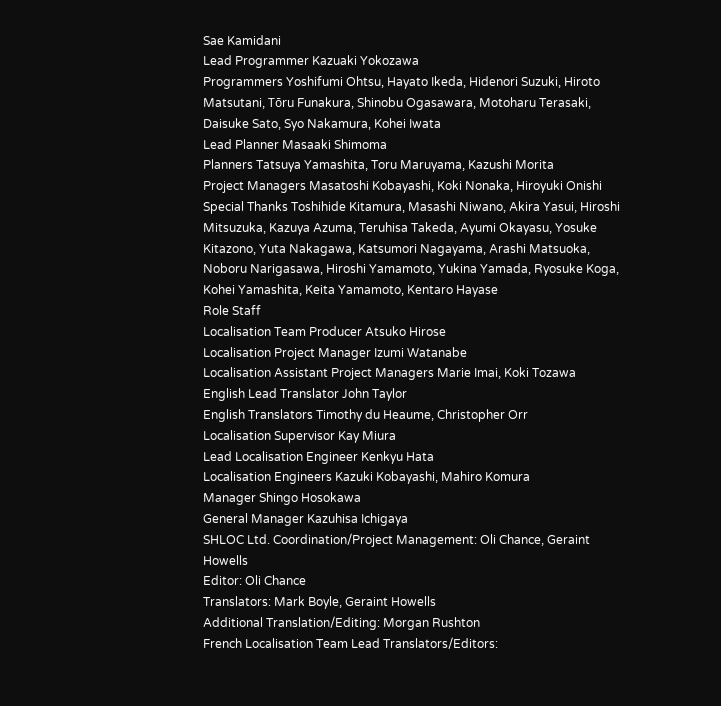Sae Kamidani
Lead Programmer Kazuaki Yokozawa
Programmers Yoshifumi Ohtsu, Hayato Ikeda, Hidenori Suzuki, Hiroto Matsutani, Tōru Funakura, Shinobu Ogasawara, Motoharu Terasaki, Daisuke Sato, Syo Nakamura, Kohei Iwata
Lead Planner Masaaki Shimoma
Planners Tatsuya Yamashita, Toru Maruyama, Kazushi Morita
Project Managers Masatoshi Kobayashi, Koki Nonaka, Hiroyuki Onishi
Special Thanks Toshihide Kitamura, Masashi Niwano, Akira Yasui, Hiroshi Mitsuzuka, Kazuya Azuma, Teruhisa Takeda, Ayumi Okayasu, Yosuke Kitazono, Yuta Nakagawa, Katsumori Nagayama, Arashi Matsuoka, Noboru Narigasawa, Hiroshi Yamamoto, Yukina Yamada, Ryosuke Koga, Kohei Yamashita, Keita Yamamoto, Kentaro Hayase
Role Staff
Localisation Team Producer Atsuko Hirose
Localisation Project Manager Izumi Watanabe
Localisation Assistant Project Managers Marie Imai, Koki Tozawa
English Lead Translator John Taylor
English Translators Timothy du Heaume, Christopher Orr
Localisation Supervisor Kay Miura
Lead Localisation Engineer Kenkyu Hata
Localisation Engineers Kazuki Kobayashi, Mahiro Komura
Manager Shingo Hosokawa
General Manager Kazuhisa Ichigaya
SHLOC Ltd. Coordination/Project Management: Oli Chance, Geraint Howells
Editor: Oli Chance
Translators: Mark Boyle, Geraint Howells
Additional Translation/Editing: Morgan Rushton
French Localisation Team Lead Translators/Editors: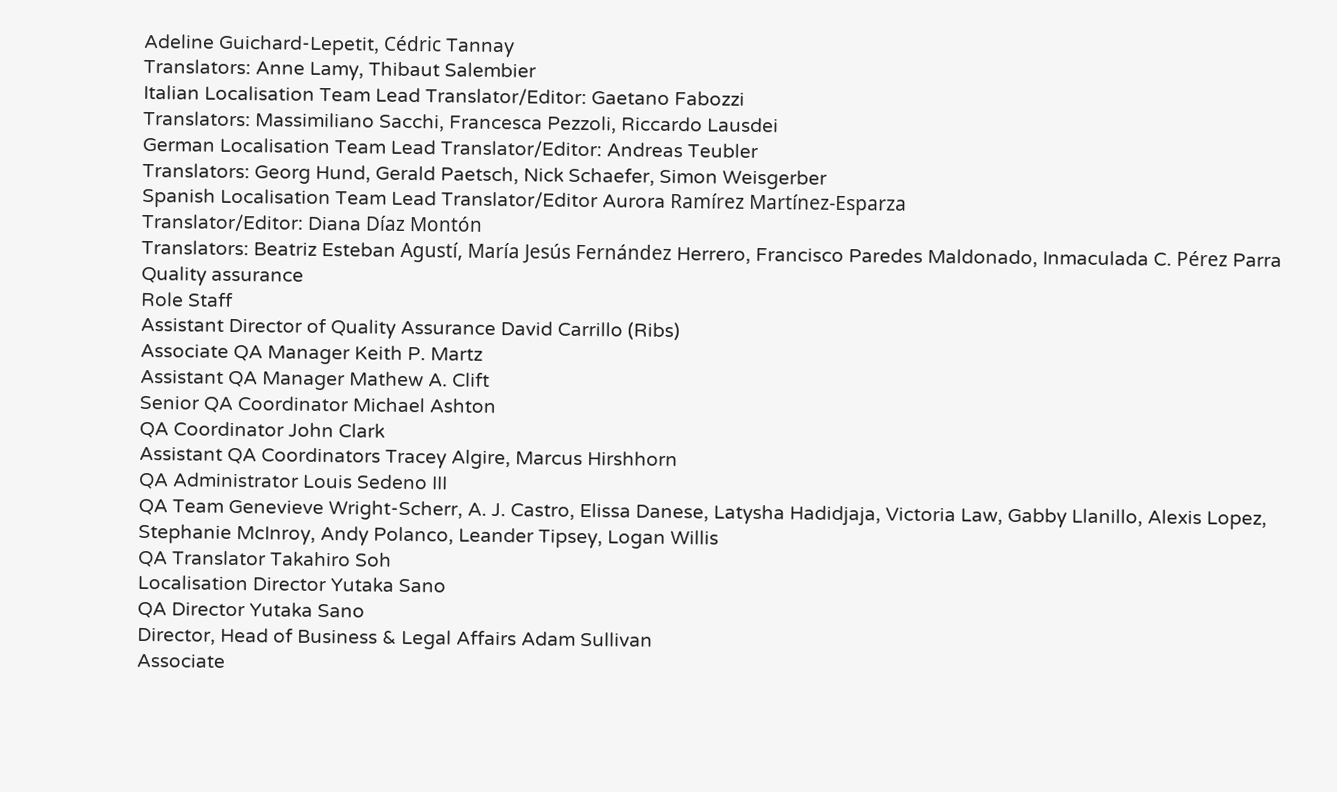Adeline Guichard-Lepetit, Cédric Tannay
Translators: Anne Lamy, Thibaut Salembier
Italian Localisation Team Lead Translator/Editor: Gaetano Fabozzi
Translators: Massimiliano Sacchi, Francesca Pezzoli, Riccardo Lausdei
German Localisation Team Lead Translator/Editor: Andreas Teubler
Translators: Georg Hund, Gerald Paetsch, Nick Schaefer, Simon Weisgerber
Spanish Localisation Team Lead Translator/Editor Aurora Ramírez Martínez-Esparza
Translator/Editor: Diana Díaz Montón
Translators: Beatriz Esteban Agustí, María Jesús Fernández Herrero, Francisco Paredes Maldonado, Inmaculada C. Pérez Parra
Quality assurance
Role Staff
Assistant Director of Quality Assurance David Carrillo (Ribs)
Associate QA Manager Keith P. Martz
Assistant QA Manager Mathew A. Clift
Senior QA Coordinator Michael Ashton
QA Coordinator John Clark
Assistant QA Coordinators Tracey Algire, Marcus Hirshhorn
QA Administrator Louis Sedeno III
QA Team Genevieve Wright-Scherr, A. J. Castro, Elissa Danese, Latysha Hadidjaja, Victoria Law, Gabby Llanillo, Alexis Lopez, Stephanie McInroy, Andy Polanco, Leander Tipsey, Logan Willis
QA Translator Takahiro Soh
Localisation Director Yutaka Sano
QA Director Yutaka Sano
Director, Head of Business & Legal Affairs Adam Sullivan
Associate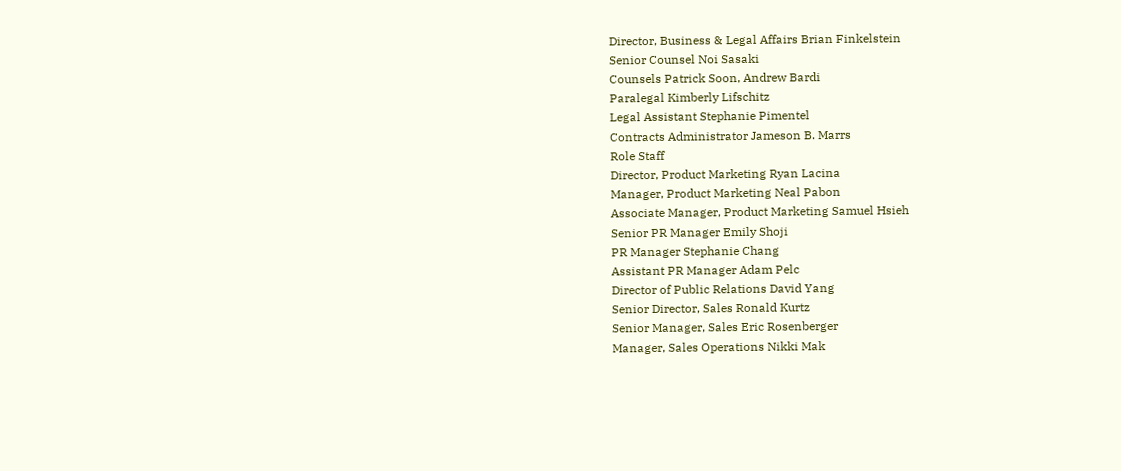Director, Business & Legal Affairs Brian Finkelstein
Senior Counsel Noi Sasaki
Counsels Patrick Soon, Andrew Bardi
Paralegal Kimberly Lifschitz
Legal Assistant Stephanie Pimentel
Contracts Administrator Jameson B. Marrs
Role Staff
Director, Product Marketing Ryan Lacina
Manager, Product Marketing Neal Pabon
Associate Manager, Product Marketing Samuel Hsieh
Senior PR Manager Emily Shoji
PR Manager Stephanie Chang
Assistant PR Manager Adam Pelc
Director of Public Relations David Yang
Senior Director, Sales Ronald Kurtz
Senior Manager, Sales Eric Rosenberger
Manager, Sales Operations Nikki Mak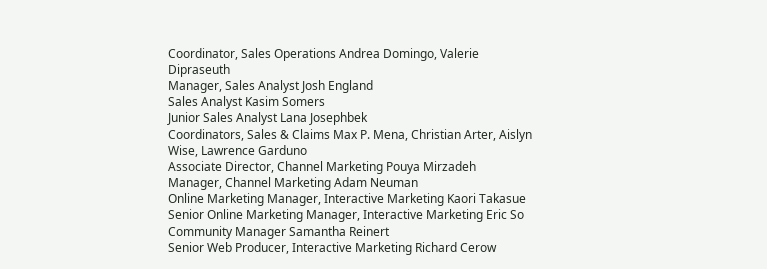Coordinator, Sales Operations Andrea Domingo, Valerie Dipraseuth
Manager, Sales Analyst Josh England
Sales Analyst Kasim Somers
Junior Sales Analyst Lana Josephbek
Coordinators, Sales & Claims Max P. Mena, Christian Arter, Aislyn Wise, Lawrence Garduno
Associate Director, Channel Marketing Pouya Mirzadeh
Manager, Channel Marketing Adam Neuman
Online Marketing Manager, Interactive Marketing Kaori Takasue
Senior Online Marketing Manager, Interactive Marketing Eric So
Community Manager Samantha Reinert
Senior Web Producer, Interactive Marketing Richard Cerow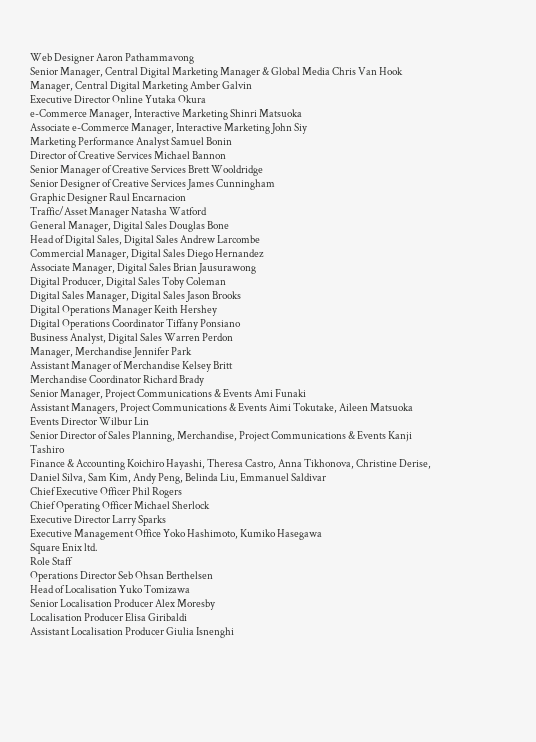Web Designer Aaron Pathammavong
Senior Manager, Central Digital Marketing Manager & Global Media Chris Van Hook
Manager, Central Digital Marketing Amber Galvin
Executive Director Online Yutaka Okura
e-Commerce Manager, Interactive Marketing Shinri Matsuoka
Associate e-Commerce Manager, Interactive Marketing John Siy
Marketing Performance Analyst Samuel Bonin
Director of Creative Services Michael Bannon
Senior Manager of Creative Services Brett Wooldridge
Senior Designer of Creative Services James Cunningham
Graphic Designer Raul Encarnacion
Traffic/Asset Manager Natasha Watford
General Manager, Digital Sales Douglas Bone
Head of Digital Sales, Digital Sales Andrew Larcombe
Commercial Manager, Digital Sales Diego Hernandez
Associate Manager, Digital Sales Brian Jausurawong
Digital Producer, Digital Sales Toby Coleman
Digital Sales Manager, Digital Sales Jason Brooks
Digital Operations Manager Keith Hershey
Digital Operations Coordinator Tiffany Ponsiano
Business Analyst, Digital Sales Warren Perdon
Manager, Merchandise Jennifer Park
Assistant Manager of Merchandise Kelsey Britt
Merchandise Coordinator Richard Brady
Senior Manager, Project Communications & Events Ami Funaki
Assistant Managers, Project Communications & Events Aimi Tokutake, Aileen Matsuoka
Events Director Wilbur Lin
Senior Director of Sales Planning, Merchandise, Project Communications & Events Kanji Tashiro
Finance & Accounting Koichiro Hayashi, Theresa Castro, Anna Tikhonova, Christine Derise, Daniel Silva, Sam Kim, Andy Peng, Belinda Liu, Emmanuel Saldivar
Chief Executive Officer Phil Rogers
Chief Operating Officer Michael Sherlock
Executive Director Larry Sparks
Executive Management Office Yoko Hashimoto, Kumiko Hasegawa
Square Enix ltd.
Role Staff
Operations Director Seb Ohsan Berthelsen
Head of Localisation Yuko Tomizawa
Senior Localisation Producer Alex Moresby
Localisation Producer Elisa Giribaldi
Assistant Localisation Producer Giulia Isnenghi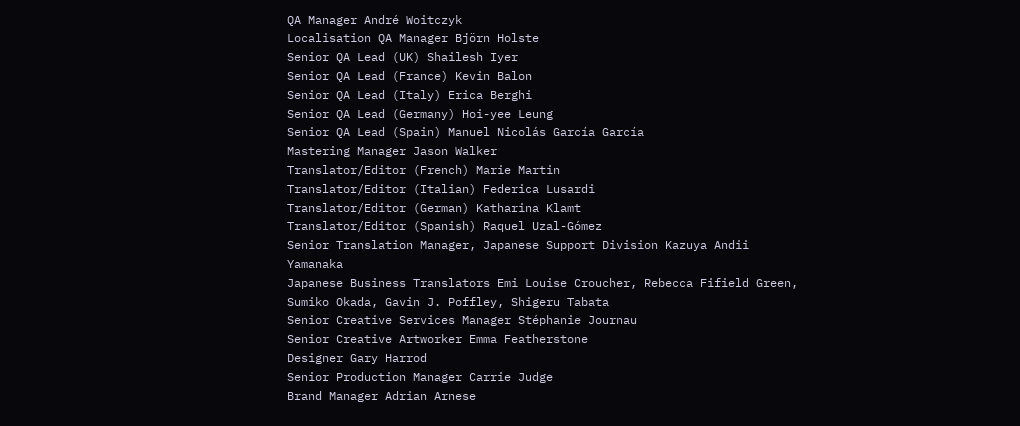QA Manager André Woitczyk
Localisation QA Manager Björn Holste
Senior QA Lead (UK) Shailesh Iyer
Senior QA Lead (France) Kevin Balon
Senior QA Lead (Italy) Erica Berghi
Senior QA Lead (Germany) Hoi-yee Leung
Senior QA Lead (Spain) Manuel Nicolás García García
Mastering Manager Jason Walker
Translator/Editor (French) Marie Martin
Translator/Editor (Italian) Federica Lusardi
Translator/Editor (German) Katharina Klamt
Translator/Editor (Spanish) Raquel Uzal-Gómez
Senior Translation Manager, Japanese Support Division Kazuya Andii Yamanaka
Japanese Business Translators Emi Louise Croucher, Rebecca Fifield Green, Sumiko Okada, Gavin J. Poffley, Shigeru Tabata
Senior Creative Services Manager Stéphanie Journau
Senior Creative Artworker Emma Featherstone
Designer Gary Harrod
Senior Production Manager Carrie Judge
Brand Manager Adrian Arnese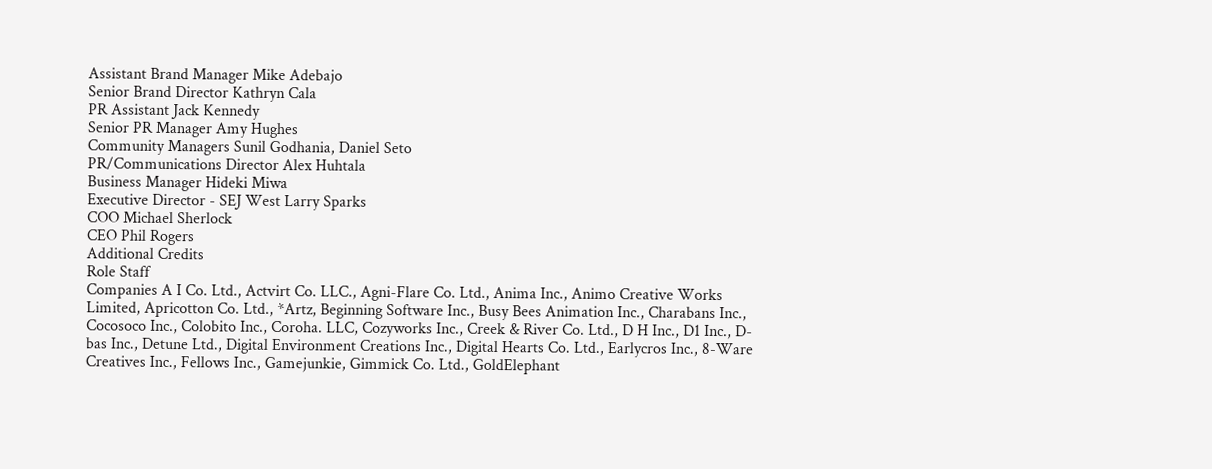Assistant Brand Manager Mike Adebajo
Senior Brand Director Kathryn Cala
PR Assistant Jack Kennedy
Senior PR Manager Amy Hughes
Community Managers Sunil Godhania, Daniel Seto
PR/Communications Director Alex Huhtala
Business Manager Hideki Miwa
Executive Director - SEJ West Larry Sparks
COO Michael Sherlock
CEO Phil Rogers
Additional Credits
Role Staff
Companies A I Co. Ltd., Actvirt Co. LLC., Agni-Flare Co. Ltd., Anima Inc., Animo Creative Works Limited, Apricotton Co. Ltd., *Artz, Beginning Software Inc., Busy Bees Animation Inc., Charabans Inc., Cocosoco Inc., Colobito Inc., Coroha. LLC, Cozyworks Inc., Creek & River Co. Ltd., D H Inc., D1 Inc., D-bas Inc., Detune Ltd., Digital Environment Creations Inc., Digital Hearts Co. Ltd., Earlycros Inc., 8-Ware Creatives Inc., Fellows Inc., Gamejunkie, Gimmick Co. Ltd., GoldElephant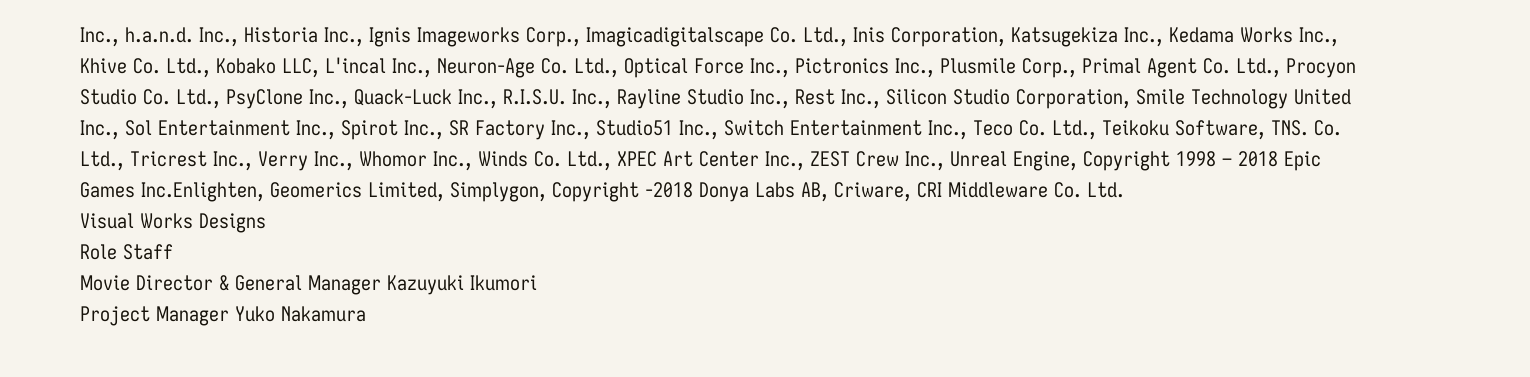Inc., h.a.n.d. Inc., Historia Inc., Ignis Imageworks Corp., Imagicadigitalscape Co. Ltd., Inis Corporation, Katsugekiza Inc., Kedama Works Inc., Khive Co. Ltd., Kobako LLC, L'incal Inc., Neuron-Age Co. Ltd., Optical Force Inc., Pictronics Inc., Plusmile Corp., Primal Agent Co. Ltd., Procyon Studio Co. Ltd., PsyClone Inc., Quack-Luck Inc., R.I.S.U. Inc., Rayline Studio Inc., Rest Inc., Silicon Studio Corporation, Smile Technology United Inc., Sol Entertainment Inc., Spirot Inc., SR Factory Inc., Studio51 Inc., Switch Entertainment Inc., Teco Co. Ltd., Teikoku Software, TNS. Co. Ltd., Tricrest Inc., Verry Inc., Whomor Inc., Winds Co. Ltd., XPEC Art Center Inc., ZEST Crew Inc., Unreal Engine, Copyright 1998 – 2018 Epic Games Inc.Enlighten, Geomerics Limited, Simplygon, Copyright -2018 Donya Labs AB, Criware, CRI Middleware Co. Ltd.
Visual Works Designs
Role Staff
Movie Director & General Manager Kazuyuki Ikumori
Project Manager Yuko Nakamura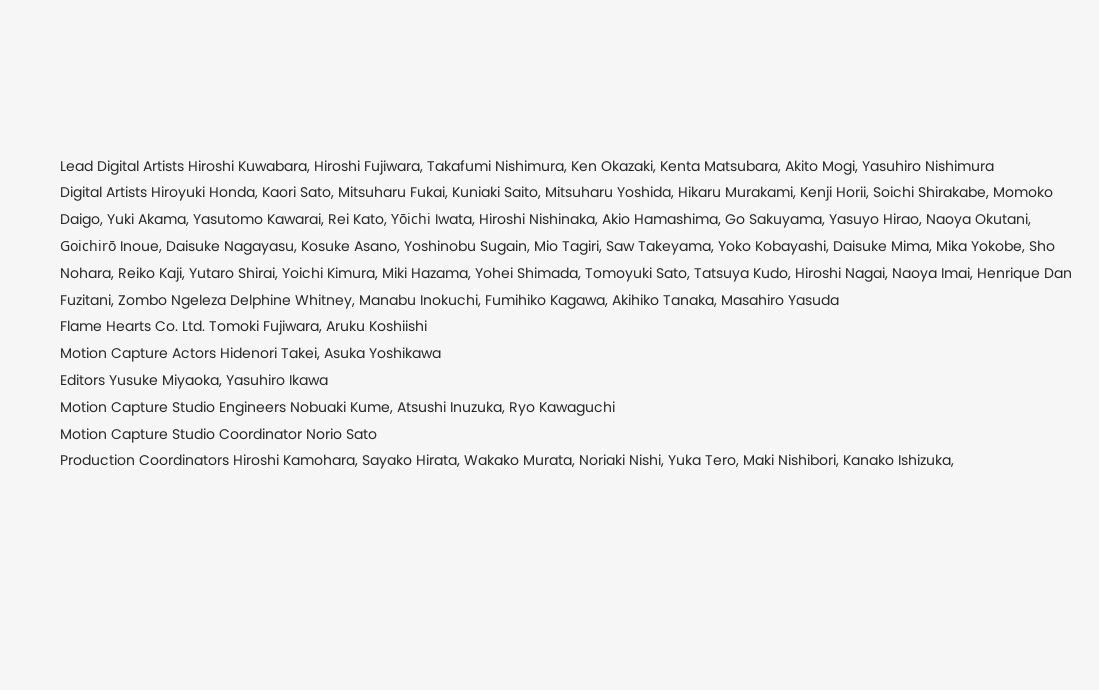Lead Digital Artists Hiroshi Kuwabara, Hiroshi Fujiwara, Takafumi Nishimura, Ken Okazaki, Kenta Matsubara, Akito Mogi, Yasuhiro Nishimura
Digital Artists Hiroyuki Honda, Kaori Sato, Mitsuharu Fukai, Kuniaki Saito, Mitsuharu Yoshida, Hikaru Murakami, Kenji Horii, Soichi Shirakabe, Momoko Daigo, Yuki Akama, Yasutomo Kawarai, Rei Kato, Yōichi Iwata, Hiroshi Nishinaka, Akio Hamashima, Go Sakuyama, Yasuyo Hirao, Naoya Okutani, Goichirō Inoue, Daisuke Nagayasu, Kosuke Asano, Yoshinobu Sugain, Mio Tagiri, Saw Takeyama, Yoko Kobayashi, Daisuke Mima, Mika Yokobe, Sho Nohara, Reiko Kaji, Yutaro Shirai, Yoichi Kimura, Miki Hazama, Yohei Shimada, Tomoyuki Sato, Tatsuya Kudo, Hiroshi Nagai, Naoya Imai, Henrique Dan Fuzitani, Zombo Ngeleza Delphine Whitney, Manabu Inokuchi, Fumihiko Kagawa, Akihiko Tanaka, Masahiro Yasuda
Flame Hearts Co. Ltd. Tomoki Fujiwara, Aruku Koshiishi
Motion Capture Actors Hidenori Takei, Asuka Yoshikawa
Editors Yusuke Miyaoka, Yasuhiro Ikawa
Motion Capture Studio Engineers Nobuaki Kume, Atsushi Inuzuka, Ryo Kawaguchi
Motion Capture Studio Coordinator Norio Sato
Production Coordinators Hiroshi Kamohara, Sayako Hirata, Wakako Murata, Noriaki Nishi, Yuka Tero, Maki Nishibori, Kanako Ishizuka,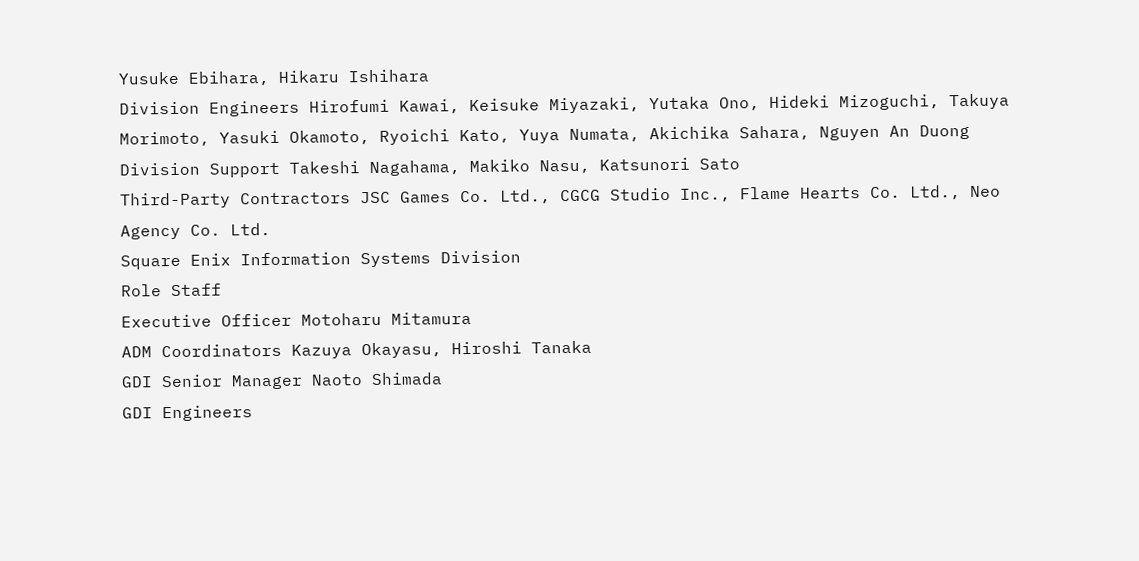Yusuke Ebihara, Hikaru Ishihara
Division Engineers Hirofumi Kawai, Keisuke Miyazaki, Yutaka Ono, Hideki Mizoguchi, Takuya Morimoto, Yasuki Okamoto, Ryoichi Kato, Yuya Numata, Akichika Sahara, Nguyen An Duong
Division Support Takeshi Nagahama, Makiko Nasu, Katsunori Sato
Third-Party Contractors JSC Games Co. Ltd., CGCG Studio Inc., Flame Hearts Co. Ltd., Neo Agency Co. Ltd.
Square Enix Information Systems Division
Role Staff
Executive Officer Motoharu Mitamura
ADM Coordinators Kazuya Okayasu, Hiroshi Tanaka
GDI Senior Manager Naoto Shimada
GDI Engineers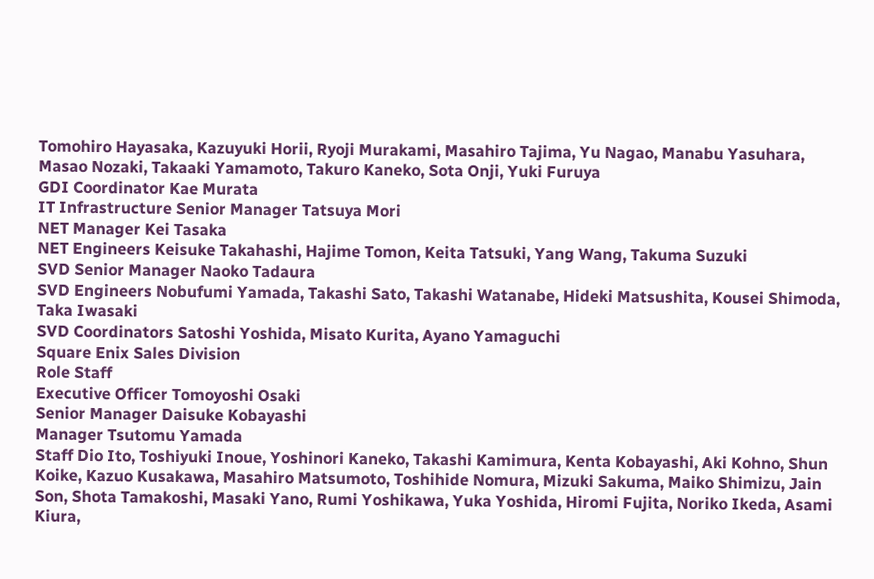Tomohiro Hayasaka, Kazuyuki Horii, Ryoji Murakami, Masahiro Tajima, Yu Nagao, Manabu Yasuhara, Masao Nozaki, Takaaki Yamamoto, Takuro Kaneko, Sota Onji, Yuki Furuya
GDI Coordinator Kae Murata
IT Infrastructure Senior Manager Tatsuya Mori
NET Manager Kei Tasaka
NET Engineers Keisuke Takahashi, Hajime Tomon, Keita Tatsuki, Yang Wang, Takuma Suzuki
SVD Senior Manager Naoko Tadaura
SVD Engineers Nobufumi Yamada, Takashi Sato, Takashi Watanabe, Hideki Matsushita, Kousei Shimoda, Taka Iwasaki
SVD Coordinators Satoshi Yoshida, Misato Kurita, Ayano Yamaguchi
Square Enix Sales Division
Role Staff
Executive Officer Tomoyoshi Osaki
Senior Manager Daisuke Kobayashi
Manager Tsutomu Yamada
Staff Dio Ito, Toshiyuki Inoue, Yoshinori Kaneko, Takashi Kamimura, Kenta Kobayashi, Aki Kohno, Shun Koike, Kazuo Kusakawa, Masahiro Matsumoto, Toshihide Nomura, Mizuki Sakuma, Maiko Shimizu, Jain Son, Shota Tamakoshi, Masaki Yano, Rumi Yoshikawa, Yuka Yoshida, Hiromi Fujita, Noriko Ikeda, Asami Kiura,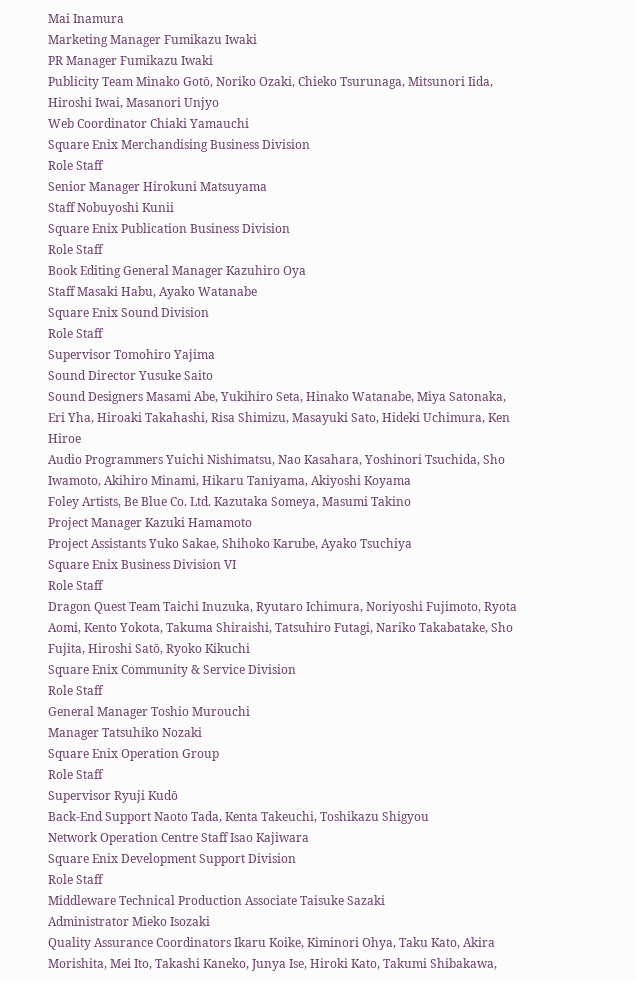Mai Inamura
Marketing Manager Fumikazu Iwaki
PR Manager Fumikazu Iwaki
Publicity Team Minako Gotō, Noriko Ozaki, Chieko Tsurunaga, Mitsunori Iida, Hiroshi Iwai, Masanori Unjyo
Web Coordinator Chiaki Yamauchi
Square Enix Merchandising Business Division
Role Staff
Senior Manager Hirokuni Matsuyama
Staff Nobuyoshi Kunii
Square Enix Publication Business Division
Role Staff
Book Editing General Manager Kazuhiro Oya
Staff Masaki Habu, Ayako Watanabe
Square Enix Sound Division
Role Staff
Supervisor Tomohiro Yajima
Sound Director Yusuke Saito
Sound Designers Masami Abe, Yukihiro Seta, Hinako Watanabe, Miya Satonaka, Eri Yha, Hiroaki Takahashi, Risa Shimizu, Masayuki Sato, Hideki Uchimura, Ken Hiroe
Audio Programmers Yuichi Nishimatsu, Nao Kasahara, Yoshinori Tsuchida, Sho Iwamoto, Akihiro Minami, Hikaru Taniyama, Akiyoshi Koyama
Foley Artists, Be Blue Co. Ltd. Kazutaka Someya, Masumi Takino
Project Manager Kazuki Hamamoto
Project Assistants Yuko Sakae, Shihoko Karube, Ayako Tsuchiya
Square Enix Business Division VI
Role Staff
Dragon Quest Team Taichi Inuzuka, Ryutaro Ichimura, Noriyoshi Fujimoto, Ryota Aomi, Kento Yokota, Takuma Shiraishi, Tatsuhiro Futagi, Nariko Takabatake, Sho Fujita, Hiroshi Satō, Ryoko Kikuchi
Square Enix Community & Service Division
Role Staff
General Manager Toshio Murouchi
Manager Tatsuhiko Nozaki
Square Enix Operation Group
Role Staff
Supervisor Ryuji Kudō
Back-End Support Naoto Tada, Kenta Takeuchi, Toshikazu Shigyou
Network Operation Centre Staff Isao Kajiwara
Square Enix Development Support Division
Role Staff
Middleware Technical Production Associate Taisuke Sazaki
Administrator Mieko Isozaki
Quality Assurance Coordinators Ikaru Koike, Kiminori Ohya, Taku Kato, Akira Morishita, Mei Ito, Takashi Kaneko, Junya Ise, Hiroki Kato, Takumi Shibakawa,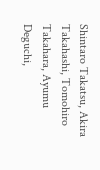Shintaro Takatsu, Akira Takahashi, Tomohiro Takahara, Ayumu Deguchi,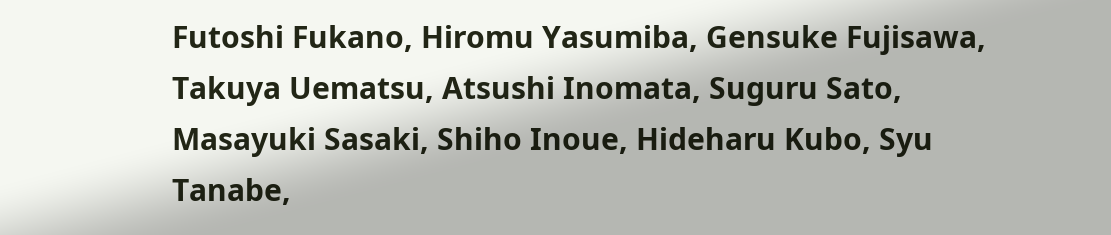Futoshi Fukano, Hiromu Yasumiba, Gensuke Fujisawa, Takuya Uematsu, Atsushi Inomata, Suguru Sato, Masayuki Sasaki, Shiho Inoue, Hideharu Kubo, Syu Tanabe,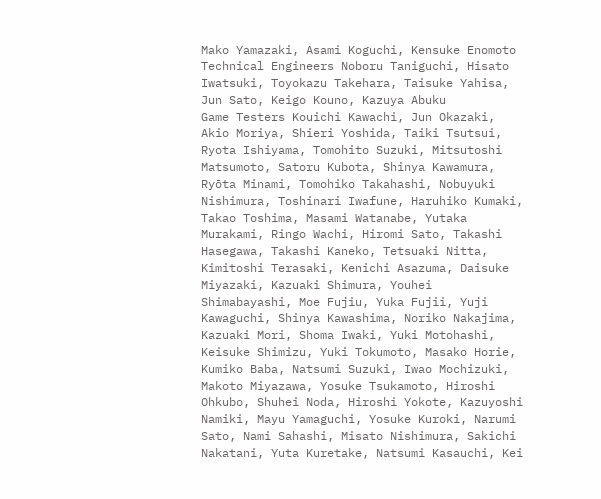Mako Yamazaki, Asami Koguchi, Kensuke Enomoto
Technical Engineers Noboru Taniguchi, Hisato Iwatsuki, Toyokazu Takehara, Taisuke Yahisa, Jun Sato, Keigo Kouno, Kazuya Abuku
Game Testers Kouichi Kawachi, Jun Okazaki, Akio Moriya, Shieri Yoshida, Taiki Tsutsui, Ryota Ishiyama, Tomohito Suzuki, Mitsutoshi Matsumoto, Satoru Kubota, Shinya Kawamura, Ryōta Minami, Tomohiko Takahashi, Nobuyuki Nishimura, Toshinari Iwafune, Haruhiko Kumaki, Takao Toshima, Masami Watanabe, Yutaka Murakami, Ringo Wachi, Hiromi Sato, Takashi Hasegawa, Takashi Kaneko, Tetsuaki Nitta, Kimitoshi Terasaki, Kenichi Asazuma, Daisuke Miyazaki, Kazuaki Shimura, Youhei Shimabayashi, Moe Fujiu, Yuka Fujii, Yuji Kawaguchi, Shinya Kawashima, Noriko Nakajima, Kazuaki Mori, Shoma Iwaki, Yuki Motohashi, Keisuke Shimizu, Yuki Tokumoto, Masako Horie, Kumiko Baba, Natsumi Suzuki, Iwao Mochizuki, Makoto Miyazawa, Yosuke Tsukamoto, Hiroshi Ohkubo, Shuhei Noda, Hiroshi Yokote, Kazuyoshi Namiki, Mayu Yamaguchi, Yosuke Kuroki, Narumi Sato, Nami Sahashi, Misato Nishimura, Sakichi Nakatani, Yuta Kuretake, Natsumi Kasauchi, Kei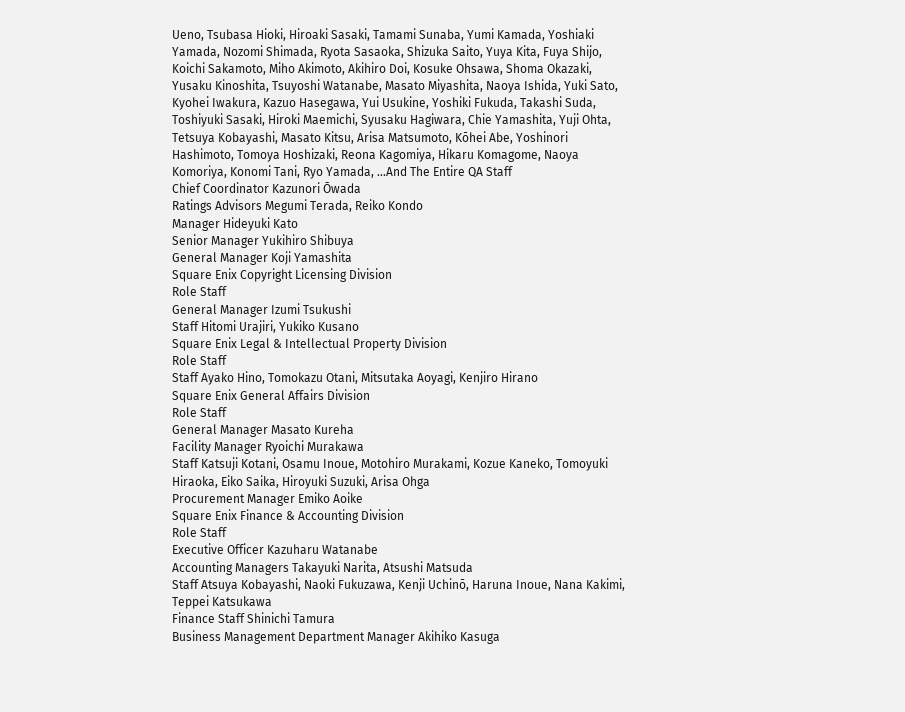Ueno, Tsubasa Hioki, Hiroaki Sasaki, Tamami Sunaba, Yumi Kamada, Yoshiaki Yamada, Nozomi Shimada, Ryota Sasaoka, Shizuka Saito, Yuya Kita, Fuya Shijo, Koichi Sakamoto, Miho Akimoto, Akihiro Doi, Kosuke Ohsawa, Shoma Okazaki, Yusaku Kinoshita, Tsuyoshi Watanabe, Masato Miyashita, Naoya Ishida, Yuki Sato, Kyohei Iwakura, Kazuo Hasegawa, Yui Usukine, Yoshiki Fukuda, Takashi Suda, Toshiyuki Sasaki, Hiroki Maemichi, Syusaku Hagiwara, Chie Yamashita, Yuji Ohta, Tetsuya Kobayashi, Masato Kitsu, Arisa Matsumoto, Kōhei Abe, Yoshinori Hashimoto, Tomoya Hoshizaki, Reona Kagomiya, Hikaru Komagome, Naoya Komoriya, Konomi Tani, Ryo Yamada, ...And The Entire QA Staff
Chief Coordinator Kazunori Ōwada
Ratings Advisors Megumi Terada, Reiko Kondo
Manager Hideyuki Kato
Senior Manager Yukihiro Shibuya
General Manager Koji Yamashita
Square Enix Copyright Licensing Division
Role Staff
General Manager Izumi Tsukushi
Staff Hitomi Urajiri, Yukiko Kusano
Square Enix Legal & Intellectual Property Division
Role Staff
Staff Ayako Hino, Tomokazu Otani, Mitsutaka Aoyagi, Kenjiro Hirano
Square Enix General Affairs Division
Role Staff
General Manager Masato Kureha
Facility Manager Ryoichi Murakawa
Staff Katsuji Kotani, Osamu Inoue, Motohiro Murakami, Kozue Kaneko, Tomoyuki Hiraoka, Eiko Saika, Hiroyuki Suzuki, Arisa Ohga
Procurement Manager Emiko Aoike
Square Enix Finance & Accounting Division
Role Staff
Executive Officer Kazuharu Watanabe
Accounting Managers Takayuki Narita, Atsushi Matsuda
Staff Atsuya Kobayashi, Naoki Fukuzawa, Kenji Uchinō, Haruna Inoue, Nana Kakimi, Teppei Katsukawa
Finance Staff Shinichi Tamura
Business Management Department Manager Akihiko Kasuga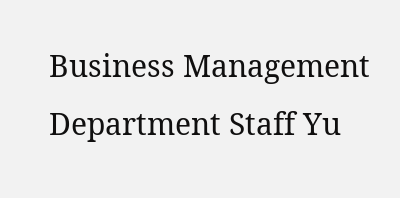Business Management Department Staff Yu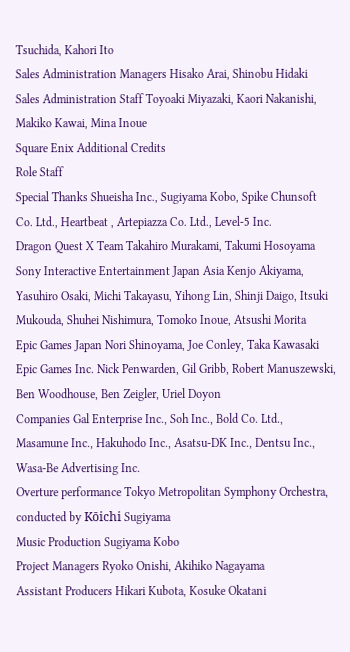Tsuchida, Kahori Ito
Sales Administration Managers Hisako Arai, Shinobu Hidaki
Sales Administration Staff Toyoaki Miyazaki, Kaori Nakanishi, Makiko Kawai, Mina Inoue
Square Enix Additional Credits
Role Staff
Special Thanks Shueisha Inc., Sugiyama Kobo, Spike Chunsoft Co. Ltd., Heartbeat , Artepiazza Co. Ltd., Level-5 Inc.
Dragon Quest X Team Takahiro Murakami, Takumi Hosoyama
Sony Interactive Entertainment Japan Asia Kenjo Akiyama, Yasuhiro Osaki, Michi Takayasu, Yihong Lin, Shinji Daigo, Itsuki Mukouda, Shuhei Nishimura, Tomoko Inoue, Atsushi Morita
Epic Games Japan Nori Shinoyama, Joe Conley, Taka Kawasaki
Epic Games Inc. Nick Penwarden, Gil Gribb, Robert Manuszewski, Ben Woodhouse, Ben Zeigler, Uriel Doyon
Companies Gal Enterprise Inc., Soh Inc., Bold Co. Ltd., Masamune Inc., Hakuhodo Inc., Asatsu-DK Inc., Dentsu Inc., Wasa-Be Advertising Inc.
Overture performance Tokyo Metropolitan Symphony Orchestra, conducted by Kōichi Sugiyama
Music Production Sugiyama Kobo
Project Managers Ryoko Onishi, Akihiko Nagayama
Assistant Producers Hikari Kubota, Kosuke Okatani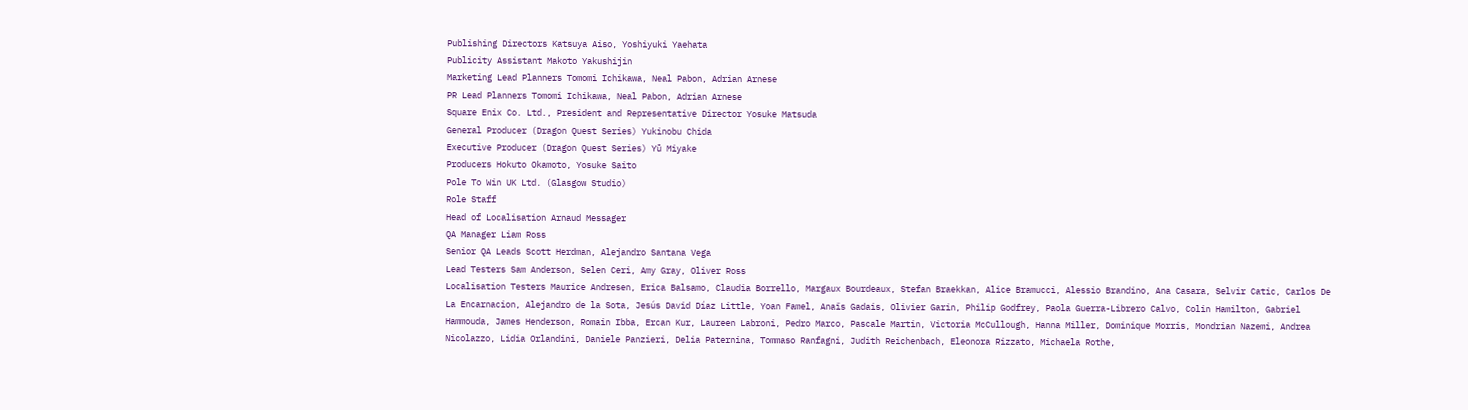Publishing Directors Katsuya Aiso, Yoshiyuki Yaehata
Publicity Assistant Makoto Yakushijin
Marketing Lead Planners Tomomi Ichikawa, Neal Pabon, Adrian Arnese
PR Lead Planners Tomomi Ichikawa, Neal Pabon, Adrian Arnese
Square Enix Co. Ltd., President and Representative Director Yosuke Matsuda
General Producer (Dragon Quest Series) Yukinobu Chida
Executive Producer (Dragon Quest Series) Yū Miyake
Producers Hokuto Okamoto, Yosuke Saito
Pole To Win UK Ltd. (Glasgow Studio)
Role Staff
Head of Localisation Arnaud Messager
QA Manager Liam Ross
Senior QA Leads Scott Herdman, Alejandro Santana Vega
Lead Testers Sam Anderson, Selen Ceri, Amy Gray, Oliver Ross
Localisation Testers Maurice Andresen, Erica Balsamo, Claudia Borrello, Margaux Bourdeaux, Stefan Braekkan, Alice Bramucci, Alessio Brandino, Ana Casara, Selvir Catic, Carlos De La Encarnacion, Alejandro de la Sota, Jesús David Díaz Little, Yoan Famel, Anaïs Gadais, Olivier Garin, Philip Godfrey, Paola Guerra-Librero Calvo, Colin Hamilton, Gabriel Hammouda, James Henderson, Romain Ibba, Ercan Kur, Laureen Labroni, Pedro Marco, Pascale Martin, Victoria McCullough, Hanna Miller, Dominique Morris, Mondrian Nazemi, Andrea Nicolazzo, Lidia Orlandini, Daniele Panzieri, Delia Paternina, Tommaso Ranfagni, Judith Reichenbach, Eleonora Rizzato, Michaela Rothe,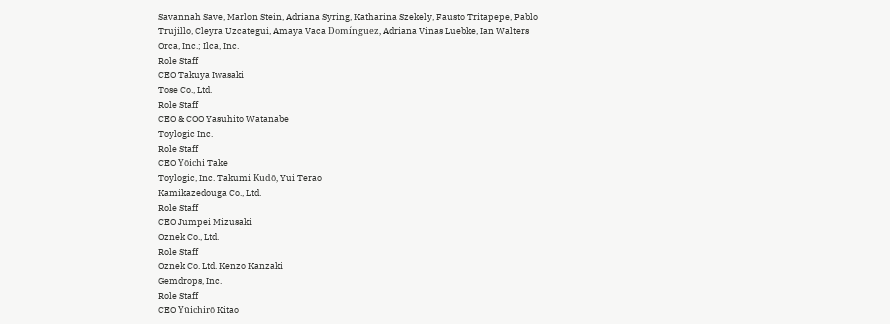Savannah Save, Marlon Stein, Adriana Syring, Katharina Szekely, Fausto Tritapepe, Pablo Trujillo, Cleyra Uzcategui, Amaya Vaca Domínguez, Adriana Vinas Luebke, Ian Walters
Orca, Inc.; Ilca, Inc.
Role Staff
CEO Takuya Iwasaki
Tose Co., Ltd.
Role Staff
CEO & COO Yasuhito Watanabe
Toylogic Inc.
Role Staff
CEO Yōichi Take
Toylogic, Inc. Takumi Kudō, Yui Terao
Kamikazedouga Co., Ltd.
Role Staff
CEO Jumpei Mizusaki
Oznek Co., Ltd.
Role Staff
Oznek Co. Ltd. Kenzo Kanzaki
Gemdrops, Inc.
Role Staff
CEO Yūichirō Kitao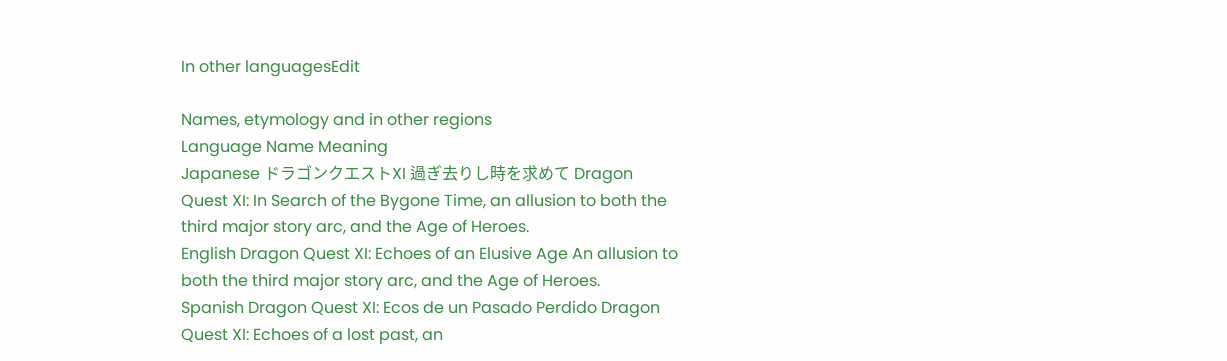In other languagesEdit

Names, etymology and in other regions
Language Name Meaning
Japanese ドラゴンクエストXI 過ぎ去りし時を求めて Dragon Quest XI: In Search of the Bygone Time, an allusion to both the third major story arc, and the Age of Heroes.
English Dragon Quest XI: Echoes of an Elusive Age An allusion to both the third major story arc, and the Age of Heroes.
Spanish Dragon Quest XI: Ecos de un Pasado Perdido Dragon Quest XI: Echoes of a lost past, an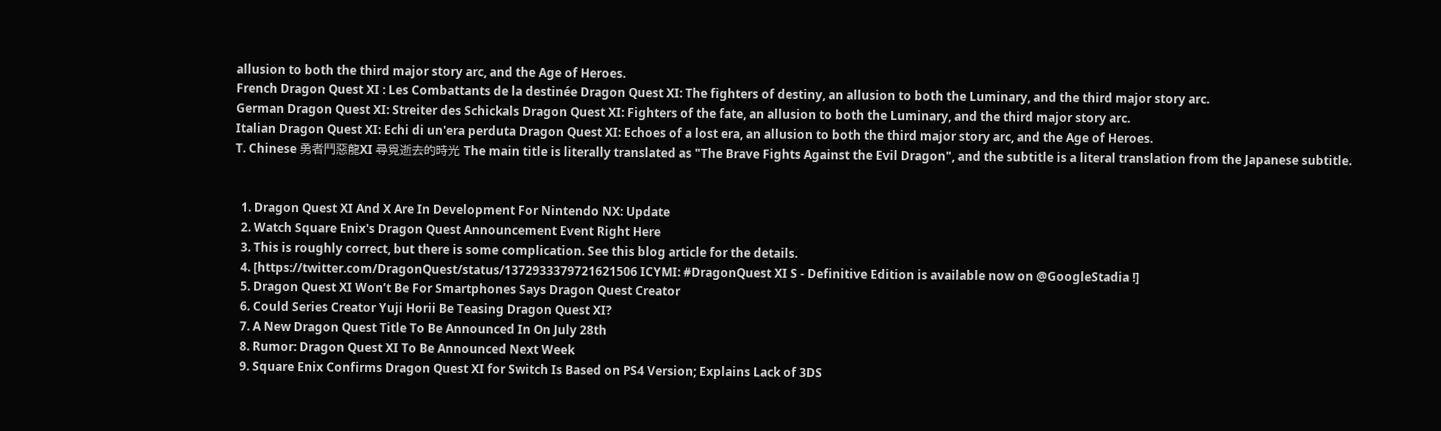allusion to both the third major story arc, and the Age of Heroes.
French Dragon Quest XI : Les Combattants de la destinée Dragon Quest XI: The fighters of destiny, an allusion to both the Luminary, and the third major story arc.
German Dragon Quest XI: Streiter des Schickals Dragon Quest XI: Fighters of the fate, an allusion to both the Luminary, and the third major story arc.
Italian Dragon Quest XI: Echi di un'era perduta Dragon Quest XI: Echoes of a lost era, an allusion to both the third major story arc, and the Age of Heroes.
T. Chinese 勇者鬥惡龍XI 尋覓逝去的時光 The main title is literally translated as "The Brave Fights Against the Evil Dragon", and the subtitle is a literal translation from the Japanese subtitle.


  1. Dragon Quest XI And X Are In Development For Nintendo NX: Update
  2. Watch Square Enix's Dragon Quest Announcement Event Right Here
  3. This is roughly correct, but there is some complication. See this blog article for the details.
  4. [https://twitter.com/DragonQuest/status/1372933379721621506 ICYMI: #DragonQuest XI S - Definitive Edition is available now on @GoogleStadia !]
  5. Dragon Quest XI Won’t Be For Smartphones Says Dragon Quest Creator
  6. Could Series Creator Yuji Horii Be Teasing Dragon Quest XI?
  7. A New Dragon Quest Title To Be Announced In On July 28th
  8. Rumor: Dragon Quest XI To Be Announced Next Week
  9. Square Enix Confirms Dragon Quest XI for Switch Is Based on PS4 Version; Explains Lack of 3DS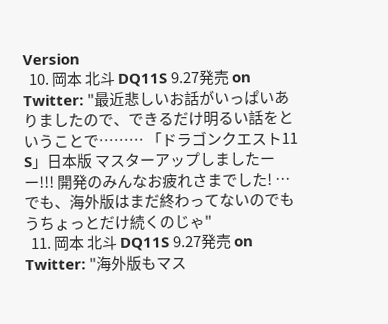Version
  10. 岡本 北斗 DQ11S 9.27発売 on Twitter: "最近悲しいお話がいっぱいありましたので、できるだけ明るい話をということで……… 「ドラゴンクエスト11 S」日本版 マスターアップしましたーー!!! 開発のみんなお疲れさまでした! …でも、海外版はまだ終わってないのでもうちょっとだけ続くのじゃ"
  11. 岡本 北斗 DQ11S 9.27発売 on Twitter: "海外版もマス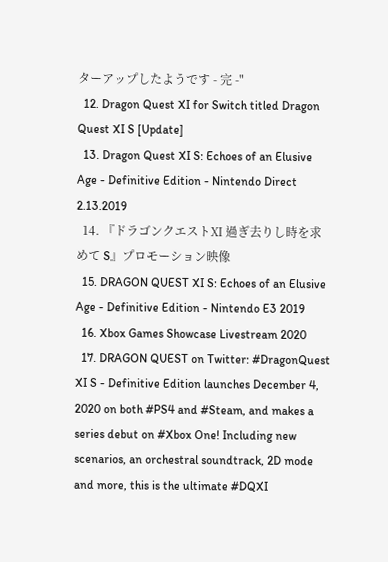ターアップしたようです - 完 -"
  12. Dragon Quest XI for Switch titled Dragon Quest XI S [Update]
  13. Dragon Quest XI S: Echoes of an Elusive Age - Definitive Edition - Nintendo Direct 2.13.2019
  14. 『ドラゴンクエストⅪ 過ぎ去りし時を求めて S』プロモーション映像
  15. DRAGON QUEST XI S: Echoes of an Elusive Age - Definitive Edition - Nintendo E3 2019
  16. Xbox Games Showcase Livestream 2020
  17. DRAGON QUEST on Twitter: #DragonQuest XI S - Definitive Edition launches December 4, 2020 on both #PS4 and #Steam, and makes a series debut on #Xbox One! Including new scenarios, an orchestral soundtrack, 2D mode and more, this is the ultimate #DQXI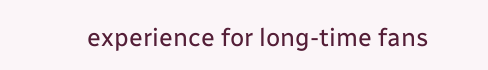experience for long-time fans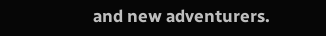and new adventurers.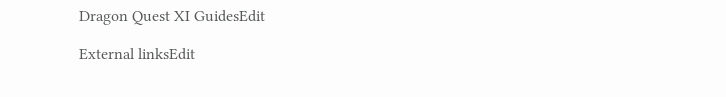Dragon Quest XI GuidesEdit

External linksEdit